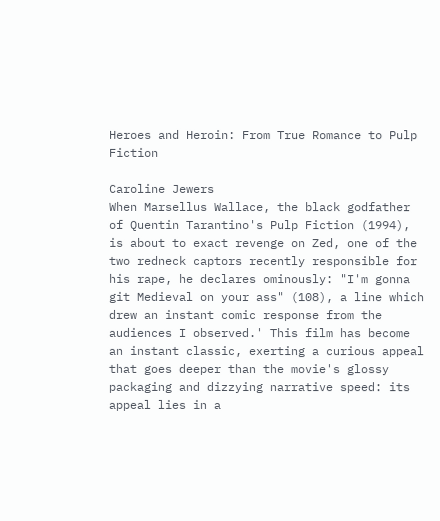Heroes and Heroin: From True Romance to Pulp Fiction

Caroline Jewers
When Marsellus Wallace, the black godfather of Quentin Tarantino's Pulp Fiction (1994), is about to exact revenge on Zed, one of the two redneck captors recently responsible for his rape, he declares ominously: "I'm gonna git Medieval on your ass" (108), a line which drew an instant comic response from the audiences I observed.' This film has become an instant classic, exerting a curious appeal that goes deeper than the movie's glossy packaging and dizzying narrative speed: its appeal lies in a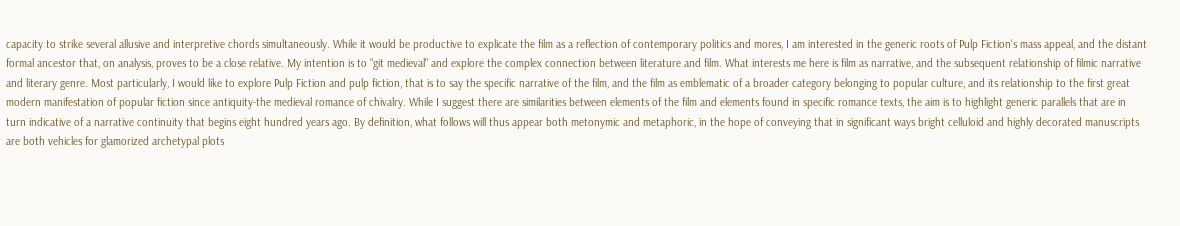capacity to strike several allusive and interpretive chords simultaneously. While it would be productive to explicate the film as a reflection of contemporary politics and mores, I am interested in the generic roots of Pulp Fiction's mass appeal, and the distant formal ancestor that, on analysis, proves to be a close relative. My intention is to "git medieval" and explore the complex connection between literature and film. What interests me here is film as narrative, and the subsequent relationship of filmic narrative and literary genre. Most particularly, I would like to explore Pulp Fiction and pulp fiction, that is to say the specific narrative of the film, and the film as emblematic of a broader category belonging to popular culture, and its relationship to the first great modern manifestation of popular fiction since antiquity-the medieval romance of chivalry. While I suggest there are similarities between elements of the film and elements found in specific romance texts, the aim is to highlight generic parallels that are in turn indicative of a narrative continuity that begins eight hundred years ago. By definition, what follows will thus appear both metonymic and metaphoric, in the hope of conveying that in significant ways bright celluloid and highly decorated manuscripts are both vehicles for glamorized archetypal plots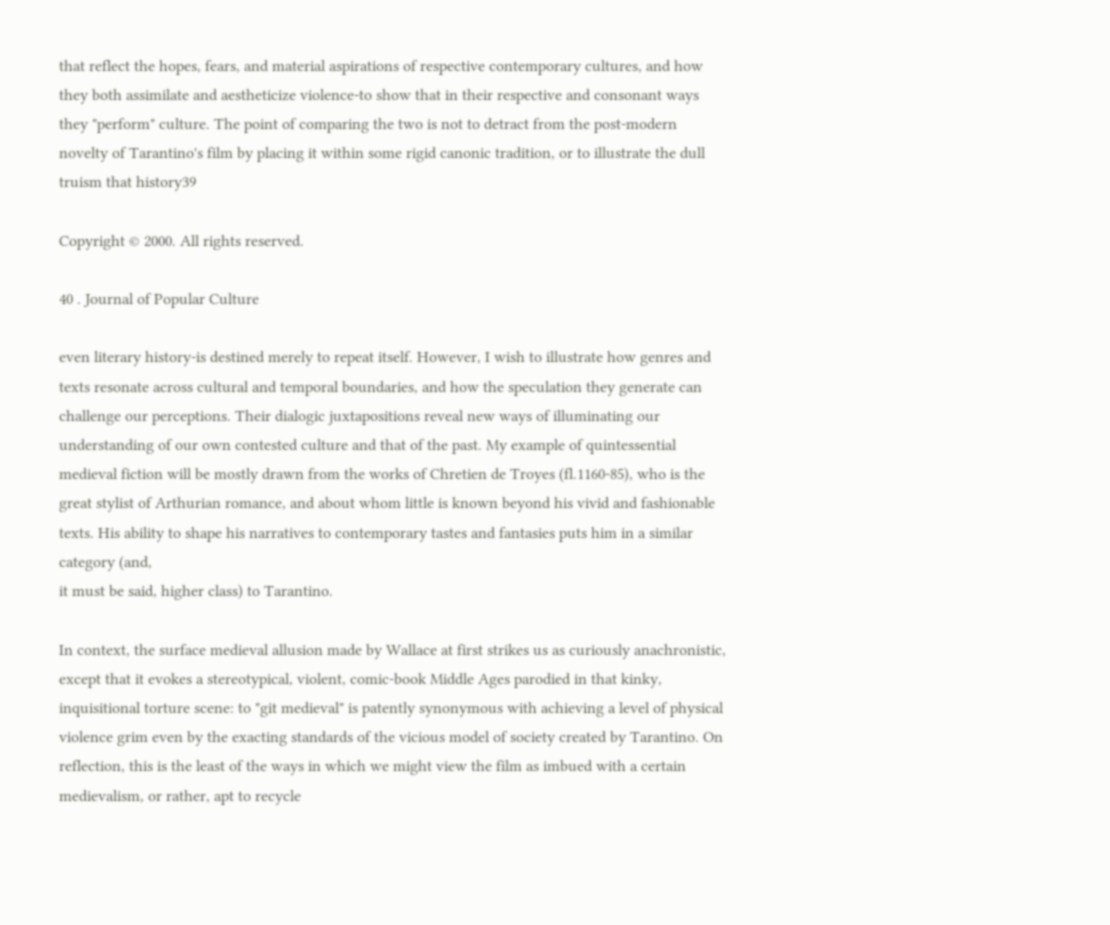that reflect the hopes, fears, and material aspirations of respective contemporary cultures, and how they both assimilate and aestheticize violence-to show that in their respective and consonant ways they "perform" culture. The point of comparing the two is not to detract from the post-modern novelty of Tarantino's film by placing it within some rigid canonic tradition, or to illustrate the dull truism that history39

Copyright © 2000. All rights reserved.

40 . Journal of Popular Culture

even literary history-is destined merely to repeat itself. However, I wish to illustrate how genres and texts resonate across cultural and temporal boundaries, and how the speculation they generate can challenge our perceptions. Their dialogic juxtapositions reveal new ways of illuminating our understanding of our own contested culture and that of the past. My example of quintessential medieval fiction will be mostly drawn from the works of Chretien de Troyes (fl.1160-85), who is the great stylist of Arthurian romance, and about whom little is known beyond his vivid and fashionable texts. His ability to shape his narratives to contemporary tastes and fantasies puts him in a similar category (and,
it must be said, higher class) to Tarantino.

In context, the surface medieval allusion made by Wallace at first strikes us as curiously anachronistic, except that it evokes a stereotypical, violent, comic-book Middle Ages parodied in that kinky, inquisitional torture scene: to "git medieval" is patently synonymous with achieving a level of physical violence grim even by the exacting standards of the vicious model of society created by Tarantino. On reflection, this is the least of the ways in which we might view the film as imbued with a certain medievalism, or rather, apt to recycle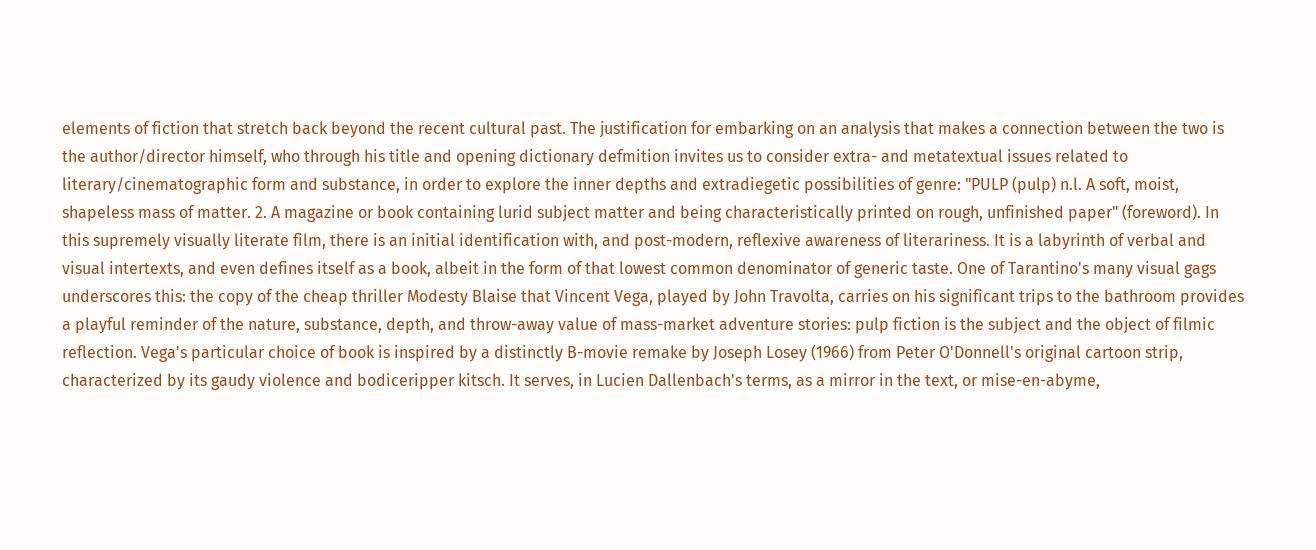elements of fiction that stretch back beyond the recent cultural past. The justification for embarking on an analysis that makes a connection between the two is the author/director himself, who through his title and opening dictionary defmition invites us to consider extra- and metatextual issues related to literary/cinematographic form and substance, in order to explore the inner depths and extradiegetic possibilities of genre: "PULP (pulp) n.l. A soft, moist, shapeless mass of matter. 2. A magazine or book containing lurid subject matter and being characteristically printed on rough, unfinished paper" (foreword). In this supremely visually literate film, there is an initial identification with, and post-modern, reflexive awareness of literariness. It is a labyrinth of verbal and visual intertexts, and even defines itself as a book, albeit in the form of that lowest common denominator of generic taste. One of Tarantino's many visual gags underscores this: the copy of the cheap thriller Modesty Blaise that Vincent Vega, played by John Travolta, carries on his significant trips to the bathroom provides a playful reminder of the nature, substance, depth, and throw-away value of mass-market adventure stories: pulp fiction is the subject and the object of filmic reflection. Vega's particular choice of book is inspired by a distinctly B-movie remake by Joseph Losey (1966) from Peter O'Donnell's original cartoon strip, characterized by its gaudy violence and bodiceripper kitsch. It serves, in Lucien Dallenbach's terms, as a mirror in the text, or mise-en-abyme,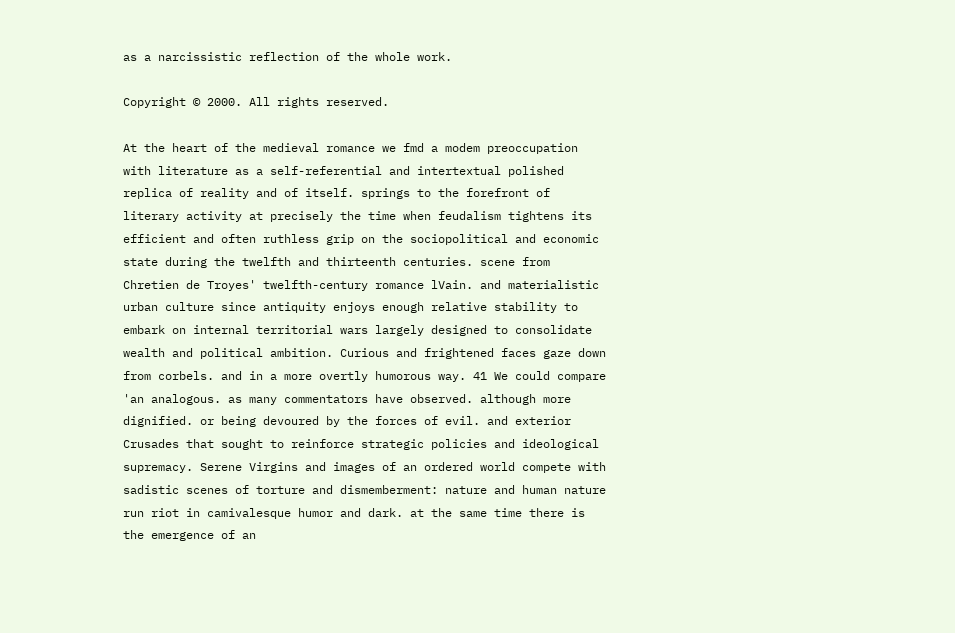as a narcissistic reflection of the whole work.

Copyright © 2000. All rights reserved.

At the heart of the medieval romance we fmd a modem preoccupation with literature as a self-referential and intertextual polished replica of reality and of itself. springs to the forefront of literary activity at precisely the time when feudalism tightens its efficient and often ruthless grip on the sociopolitical and economic state during the twelfth and thirteenth centuries. scene from Chretien de Troyes' twelfth-century romance lVain. and materialistic urban culture since antiquity enjoys enough relative stability to embark on internal territorial wars largely designed to consolidate wealth and political ambition. Curious and frightened faces gaze down from corbels. and in a more overtly humorous way. 41 We could compare 'an analogous. as many commentators have observed. although more dignified. or being devoured by the forces of evil. and exterior Crusades that sought to reinforce strategic policies and ideological supremacy. Serene Virgins and images of an ordered world compete with sadistic scenes of torture and dismemberment: nature and human nature run riot in camivalesque humor and dark. at the same time there is the emergence of an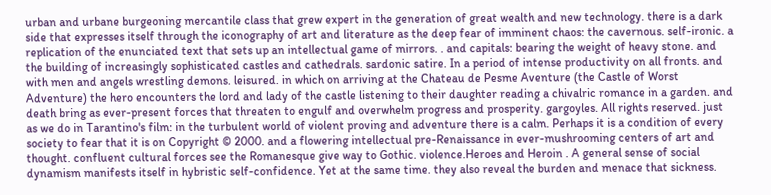urban and urbane burgeoning mercantile class that grew expert in the generation of great wealth and new technology. there is a dark side that expresses itself through the iconography of art and literature as the deep fear of imminent chaos: the cavernous. self-ironic. a replication of the enunciated text that sets up an intellectual game of mirrors. . and capitals: bearing the weight of heavy stone. and the building of increasingly sophisticated castles and cathedrals. sardonic satire. In a period of intense productivity on all fronts. and with men and angels wrestling demons. leisured. in which on arriving at the Chateau de Pesme Aventure (the Castle of Worst Adventure) the hero encounters the lord and lady of the castle listening to their daughter reading a chivalric romance in a garden. and death bring as ever-present forces that threaten to engulf and overwhelm progress and prosperity. gargoyles. All rights reserved. just as we do in Tarantino's film: in the turbulent world of violent proving and adventure there is a calm. Perhaps it is a condition of every society to fear that it is on Copyright © 2000. and a flowering intellectual pre-Renaissance in ever-mushrooming centers of art and thought. confluent cultural forces see the Romanesque give way to Gothic. violence.Heroes and Heroin . A general sense of social dynamism manifests itself in hybristic self-confidence. Yet at the same time. they also reveal the burden and menace that sickness.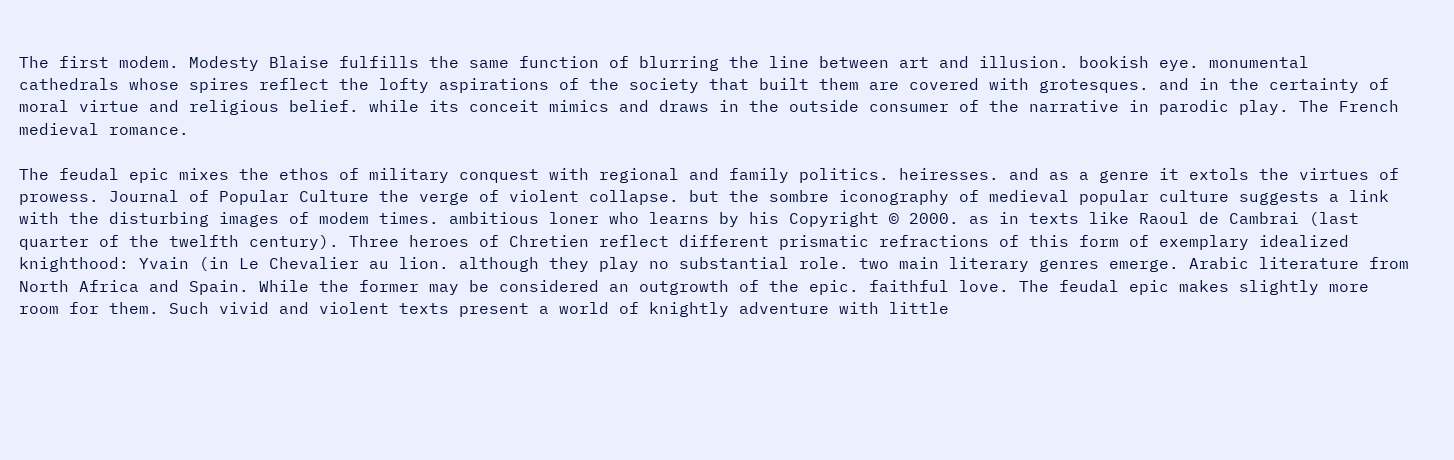The first modem. Modesty Blaise fulfills the same function of blurring the line between art and illusion. bookish eye. monumental cathedrals whose spires reflect the lofty aspirations of the society that built them are covered with grotesques. and in the certainty of moral virtue and religious belief. while its conceit mimics and draws in the outside consumer of the narrative in parodic play. The French medieval romance.

The feudal epic mixes the ethos of military conquest with regional and family politics. heiresses. and as a genre it extols the virtues of prowess. Journal of Popular Culture the verge of violent collapse. but the sombre iconography of medieval popular culture suggests a link with the disturbing images of modem times. ambitious loner who learns by his Copyright © 2000. as in texts like Raoul de Cambrai (last quarter of the twelfth century). Three heroes of Chretien reflect different prismatic refractions of this form of exemplary idealized knighthood: Yvain (in Le Chevalier au lion. although they play no substantial role. two main literary genres emerge. Arabic literature from North Africa and Spain. While the former may be considered an outgrowth of the epic. faithful love. The feudal epic makes slightly more room for them. Such vivid and violent texts present a world of knightly adventure with little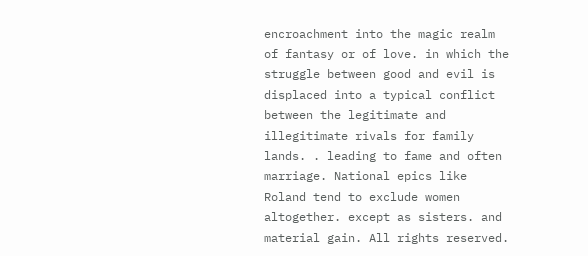encroachment into the magic realm of fantasy or of love. in which the struggle between good and evil is displaced into a typical conflict between the legitimate and illegitimate rivals for family lands. . leading to fame and often marriage. National epics like Roland tend to exclude women altogether. except as sisters. and material gain. All rights reserved.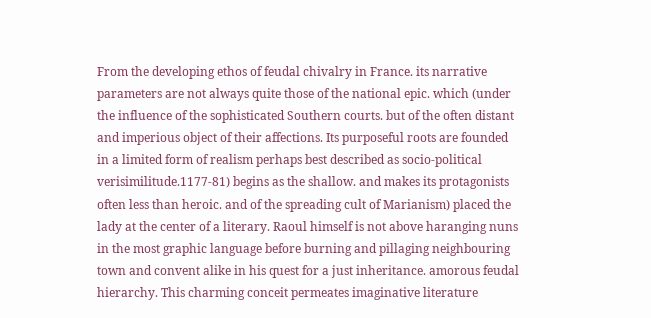From the developing ethos of feudal chivalry in France. its narrative parameters are not always quite those of the national epic. which (under the influence of the sophisticated Southern courts. but of the often distant and imperious object of their affections. Its purposeful roots are founded in a limited form of realism perhaps best described as socio-political verisimilitude.1177-81) begins as the shallow. and makes its protagonists often less than heroic. and of the spreading cult of Marianism) placed the lady at the center of a literary. Raoul himself is not above haranging nuns in the most graphic language before burning and pillaging neighbouring town and convent alike in his quest for a just inheritance. amorous feudal hierarchy. This charming conceit permeates imaginative literature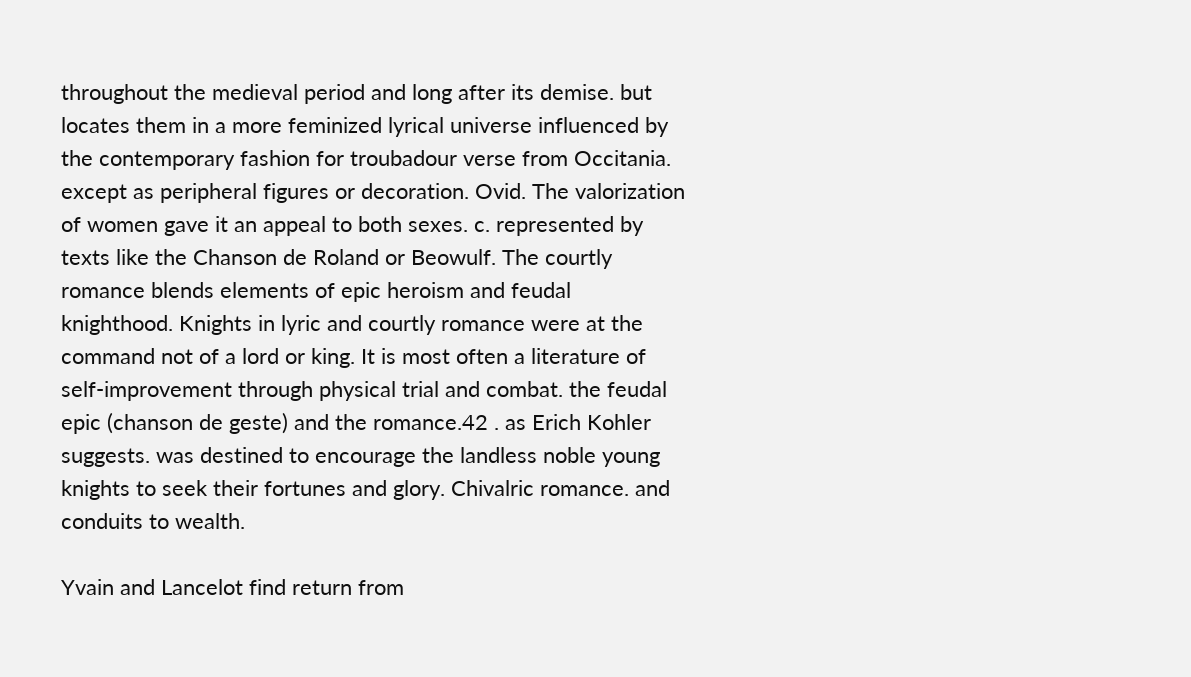throughout the medieval period and long after its demise. but locates them in a more feminized lyrical universe influenced by the contemporary fashion for troubadour verse from Occitania. except as peripheral figures or decoration. Ovid. The valorization of women gave it an appeal to both sexes. c. represented by texts like the Chanson de Roland or Beowulf. The courtly romance blends elements of epic heroism and feudal knighthood. Knights in lyric and courtly romance were at the command not of a lord or king. It is most often a literature of self-improvement through physical trial and combat. the feudal epic (chanson de geste) and the romance.42 . as Erich Kohler suggests. was destined to encourage the landless noble young knights to seek their fortunes and glory. Chivalric romance. and conduits to wealth.

Yvain and Lancelot find return from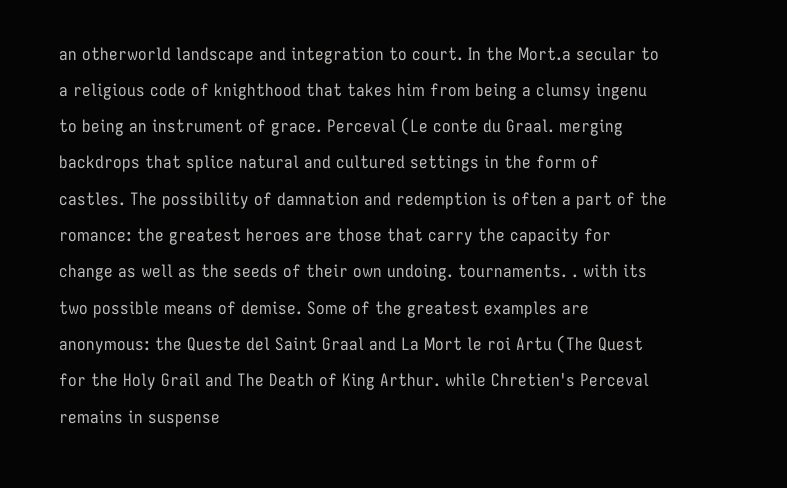an otherworld landscape and integration to court. In the Mort.a secular to a religious code of knighthood that takes him from being a clumsy ingenu to being an instrument of grace. Perceval (Le conte du Graal. merging backdrops that splice natural and cultured settings in the form of castles. The possibility of damnation and redemption is often a part of the romance: the greatest heroes are those that carry the capacity for change as well as the seeds of their own undoing. tournaments. . with its two possible means of demise. Some of the greatest examples are anonymous: the Queste del Saint Graal and La Mort le roi Artu (The Quest for the Holy Grail and The Death of King Arthur. while Chretien's Perceval remains in suspense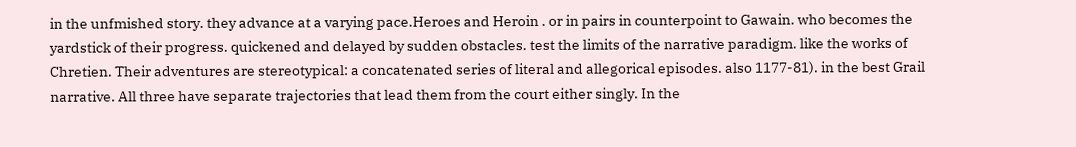in the unfmished story. they advance at a varying pace.Heroes and Heroin . or in pairs in counterpoint to Gawain. who becomes the yardstick of their progress. quickened and delayed by sudden obstacles. test the limits of the narrative paradigm. like the works of Chretien. Their adventures are stereotypical: a concatenated series of literal and allegorical episodes. also 1177-81). in the best Grail narrative. All three have separate trajectories that lead them from the court either singly. In the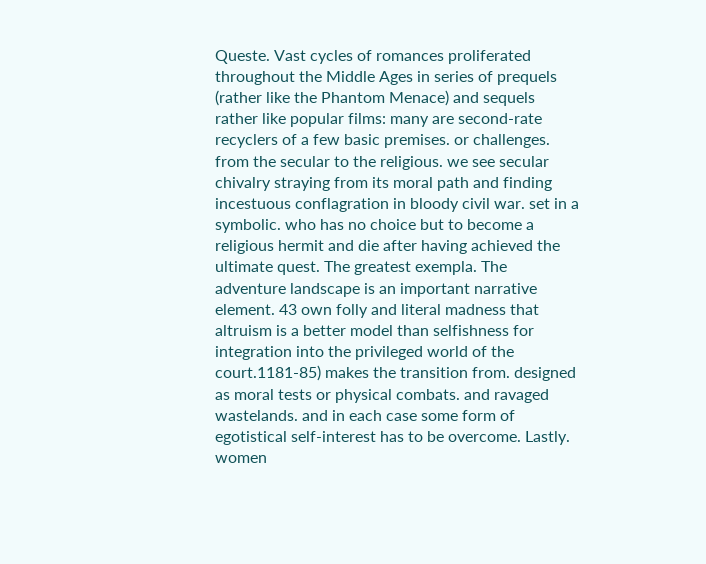Queste. Vast cycles of romances proliferated throughout the Middle Ages in series of prequels (rather like the Phantom Menace) and sequels rather like popular films: many are second-rate recyclers of a few basic premises. or challenges. from the secular to the religious. we see secular chivalry straying from its moral path and finding incestuous conflagration in bloody civil war. set in a symbolic. who has no choice but to become a religious hermit and die after having achieved the ultimate quest. The greatest exempla. The adventure landscape is an important narrative element. 43 own folly and literal madness that altruism is a better model than selfishness for integration into the privileged world of the court.1181-85) makes the transition from. designed as moral tests or physical combats. and ravaged wastelands. and in each case some form of egotistical self-interest has to be overcome. Lastly. women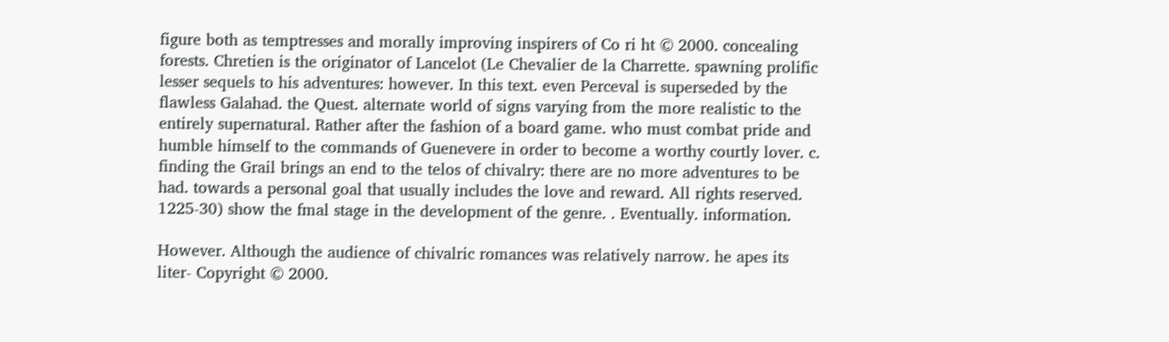figure both as temptresses and morally improving inspirers of Co ri ht © 2000. concealing forests. Chretien is the originator of Lancelot (Le Chevalier de la Charrette. spawning prolific lesser sequels to his adventures: however. In this text. even Perceval is superseded by the flawless Galahad. the Quest. alternate world of signs varying from the more realistic to the entirely supernatural. Rather after the fashion of a board game. who must combat pride and humble himself to the commands of Guenevere in order to become a worthy courtly lover. c. finding the Grail brings an end to the telos of chivalry: there are no more adventures to be had. towards a personal goal that usually includes the love and reward. All rights reserved. 1225-30) show the fmal stage in the development of the genre. . Eventually. information.

However. Although the audience of chivalric romances was relatively narrow. he apes its liter- Copyright © 2000.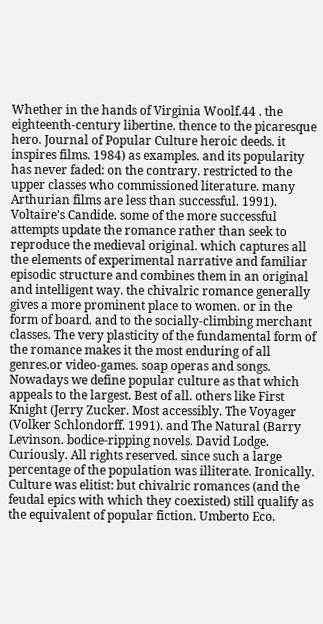Whether in the hands of Virginia Woolf.44 . the eighteenth-century libertine. thence to the picaresque hero. Journal of Popular Culture heroic deeds. it inspires films. 1984) as examples. and its popularity has never faded: on the contrary. restricted to the upper classes who commissioned literature. many Arthurian films are less than successful. 1991). Voltaire's Candide. some of the more successful attempts update the romance rather than seek to reproduce the medieval original. which captures all the elements of experimental narrative and familiar episodic structure and combines them in an original and intelligent way. the chivalric romance generally gives a more prominent place to women. or in the form of board. and to the socially-climbing merchant classes. The very plasticity of the fundamental form of the romance makes it the most enduring of all genres.or video-games. soap operas and songs. Nowadays we define popular culture as that which appeals to the largest. Best of all. others like First Knight (Jerry Zucker. Most accessibly. The Voyager (Volker Schlondorff. 1991). and The Natural (Barry Levinson. bodice-ripping novels. David Lodge. Curiously. All rights reserved. since such a large percentage of the population was illiterate. Ironically. Culture was elitist: but chivalric romances (and the feudal epics with which they coexisted) still qualify as the equivalent of popular fiction. Umberto Eco.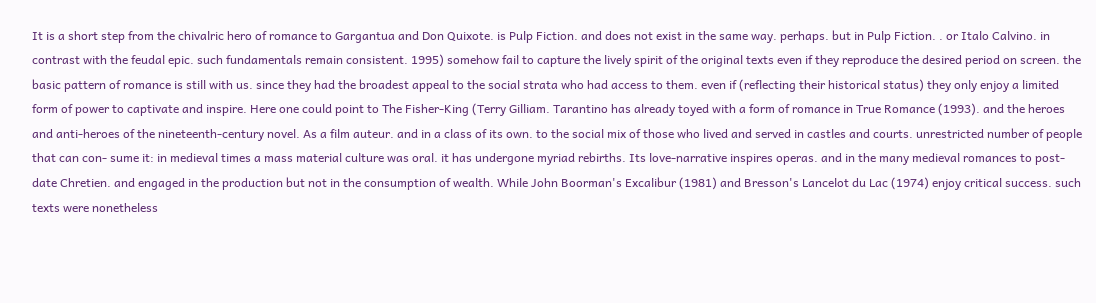It is a short step from the chivalric hero of romance to Gargantua and Don Quixote. is Pulp Fiction. and does not exist in the same way. perhaps. but in Pulp Fiction. . or Italo Calvino. in contrast with the feudal epic. such fundamentals remain consistent. 1995) somehow fail to capture the lively spirit of the original texts even if they reproduce the desired period on screen. the basic pattern of romance is still with us. since they had the broadest appeal to the social strata who had access to them. even if (reflecting their historical status) they only enjoy a limited form of power to captivate and inspire. Here one could point to The Fisher-King (Terry Gilliam. Tarantino has already toyed with a form of romance in True Romance (1993). and the heroes and anti-heroes of the nineteenth-century novel. As a film auteur. and in a class of its own. to the social mix of those who lived and served in castles and courts. unrestricted number of people that can con- sume it: in medieval times a mass material culture was oral. it has undergone myriad rebirths. Its love-narrative inspires operas. and in the many medieval romances to post-date Chretien. and engaged in the production but not in the consumption of wealth. While John Boorman's Excalibur (1981) and Bresson's Lancelot du Lac (1974) enjoy critical success. such texts were nonetheless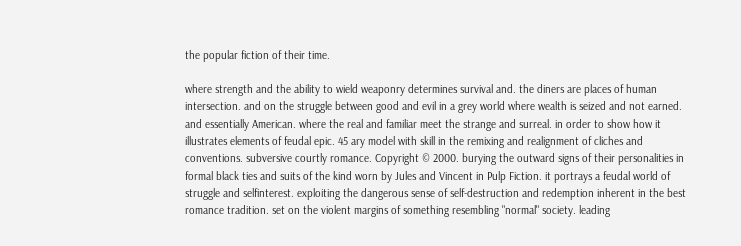the popular fiction of their time.

where strength and the ability to wield weaponry determines survival and. the diners are places of human intersection. and on the struggle between good and evil in a grey world where wealth is seized and not earned. and essentially American. where the real and familiar meet the strange and surreal. in order to show how it illustrates elements of feudal epic. 45 ary model with skill in the remixing and realignment of cliches and conventions. subversive courtly romance. Copyright © 2000. burying the outward signs of their personalities in formal black ties and suits of the kind worn by Jules and Vincent in Pulp Fiction. it portrays a feudal world of struggle and selfinterest. exploiting the dangerous sense of self-destruction and redemption inherent in the best romance tradition. set on the violent margins of something resembling "normal" society. leading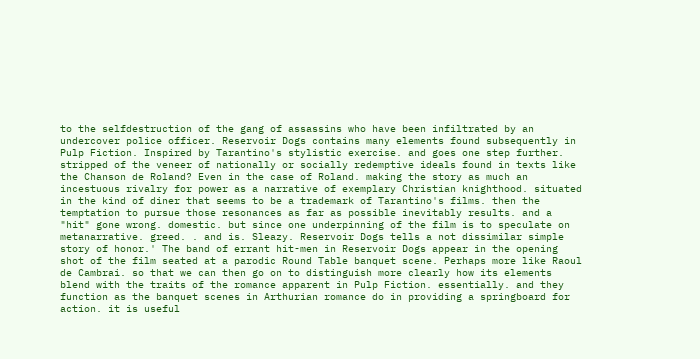to the selfdestruction of the gang of assassins who have been infiltrated by an undercover police officer. Reservoir Dogs contains many elements found subsequently in Pulp Fiction. Inspired by Tarantino's stylistic exercise. and goes one step further. stripped of the veneer of nationally or socially redemptive ideals found in texts like the Chanson de Roland? Even in the case of Roland. making the story as much an incestuous rivalry for power as a narrative of exemplary Christian knighthood. situated in the kind of diner that seems to be a trademark of Tarantino's films. then the temptation to pursue those resonances as far as possible inevitably results. and a "hit" gone wrong. domestic. but since one underpinning of the film is to speculate on metanarrative. greed. . and is. Sleazy. Reservoir Dogs tells a not dissimilar simple story of honor.' The band of errant hit-men in Reservoir Dogs appear in the opening shot of the film seated at a parodic Round Table banquet scene. Perhaps more like Raoul de Cambrai. so that we can then go on to distinguish more clearly how its elements blend with the traits of the romance apparent in Pulp Fiction. essentially. and they function as the banquet scenes in Arthurian romance do in providing a springboard for action. it is useful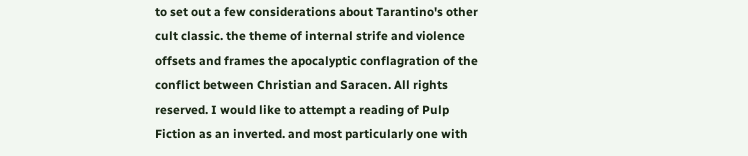to set out a few considerations about Tarantino's other cult classic. the theme of internal strife and violence offsets and frames the apocalyptic conflagration of the conflict between Christian and Saracen. All rights reserved. I would like to attempt a reading of Pulp Fiction as an inverted. and most particularly one with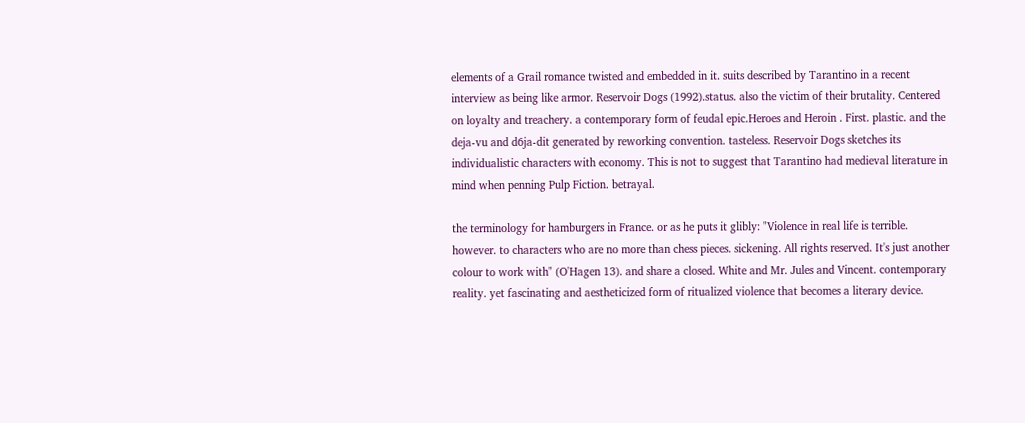elements of a Grail romance twisted and embedded in it. suits described by Tarantino in a recent interview as being like armor. Reservoir Dogs (1992).status. also the victim of their brutality. Centered on loyalty and treachery. a contemporary form of feudal epic.Heroes and Heroin . First. plastic. and the deja-vu and d6ja-dit generated by reworking convention. tasteless. Reservoir Dogs sketches its individualistic characters with economy. This is not to suggest that Tarantino had medieval literature in mind when penning Pulp Fiction. betrayal.

the terminology for hamburgers in France. or as he puts it glibly: "Violence in real life is terrible. however. to characters who are no more than chess pieces. sickening. All rights reserved. It's just another colour to work with" (O'Hagen 13). and share a closed. White and Mr. Jules and Vincent. contemporary reality. yet fascinating and aestheticized form of ritualized violence that becomes a literary device.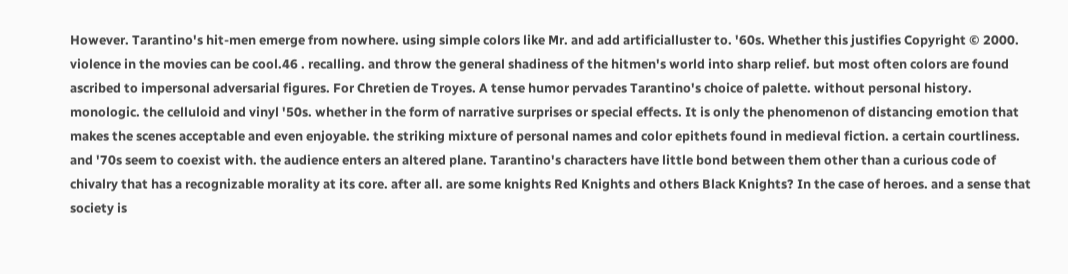However. Tarantino's hit-men emerge from nowhere. using simple colors like Mr. and add artificialluster to. '60s. Whether this justifies Copyright © 2000. violence in the movies can be cool.46 . recalling. and throw the general shadiness of the hitmen's world into sharp relief. but most often colors are found ascribed to impersonal adversarial figures. For Chretien de Troyes. A tense humor pervades Tarantino's choice of palette. without personal history. monologic. the celluloid and vinyl '50s. whether in the form of narrative surprises or special effects. It is only the phenomenon of distancing emotion that makes the scenes acceptable and even enjoyable. the striking mixture of personal names and color epithets found in medieval fiction. a certain courtliness. and '70s seem to coexist with. the audience enters an altered plane. Tarantino's characters have little bond between them other than a curious code of chivalry that has a recognizable morality at its core. after all. are some knights Red Knights and others Black Knights? In the case of heroes. and a sense that society is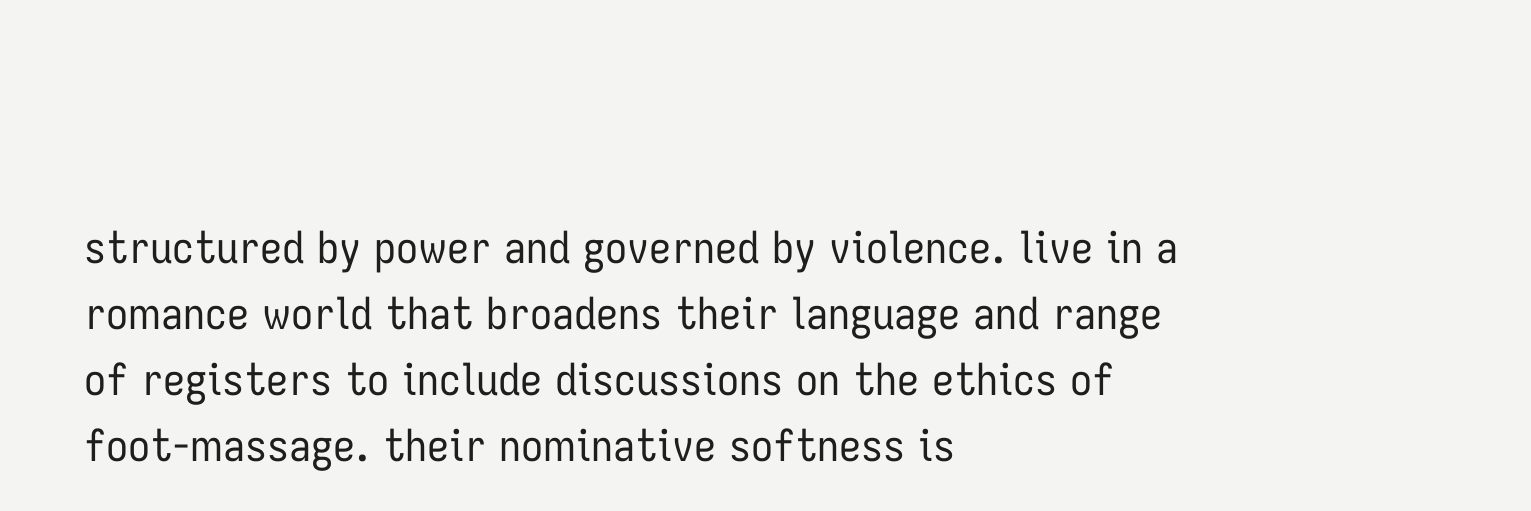structured by power and governed by violence. live in a romance world that broadens their language and range of registers to include discussions on the ethics of foot-massage. their nominative softness is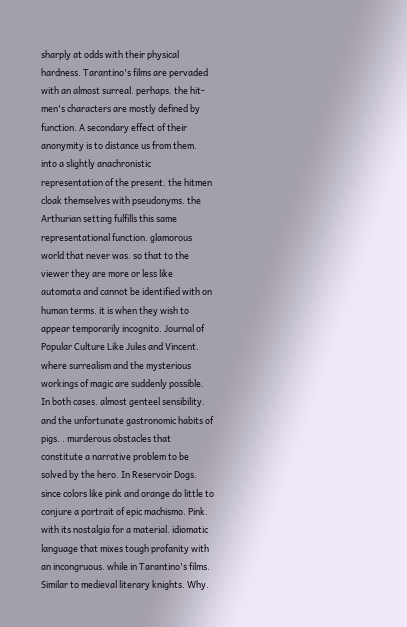sharply at odds with their physical hardness. Tarantino's films are pervaded with an almost surreal. perhaps. the hit-men's characters are mostly defined by function. A secondary effect of their anonymity is to distance us from them. into a slightly anachronistic representation of the present. the hitmen cloak themselves with pseudonyms. the Arthurian setting fulfills this same representational function. glamorous world that never was. so that to the viewer they are more or less like automata and cannot be identified with on human terms. it is when they wish to appear temporarily incognito. Journal of Popular Culture Like Jules and Vincent. where surrealism and the mysterious workings of magic are suddenly possible. In both cases. almost genteel sensibility. and the unfortunate gastronomic habits of pigs. . murderous obstacles that constitute a narrative problem to be solved by the hero. In Reservoir Dogs. since colors like pink and orange do little to conjure a portrait of epic machismo. Pink. with its nostalgia for a material. idiomatic language that mixes tough profanity with an incongruous. while in Tarantino's films. Similar to medieval literary knights. Why.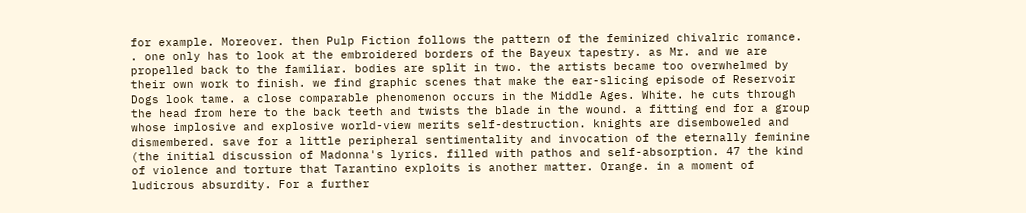for example. Moreover. then Pulp Fiction follows the pattern of the feminized chivalric romance. . one only has to look at the embroidered borders of the Bayeux tapestry. as Mr. and we are propelled back to the familiar. bodies are split in two. the artists became too overwhelmed by their own work to finish. we find graphic scenes that make the ear-slicing episode of Reservoir Dogs look tame. a close comparable phenomenon occurs in the Middle Ages. White. he cuts through the head from here to the back teeth and twists the blade in the wound. a fitting end for a group whose implosive and explosive world-view merits self-destruction. knights are disemboweled and dismembered. save for a little peripheral sentimentality and invocation of the eternally feminine (the initial discussion of Madonna's lyrics. filled with pathos and self-absorption. 47 the kind of violence and torture that Tarantino exploits is another matter. Orange. in a moment of ludicrous absurdity. For a further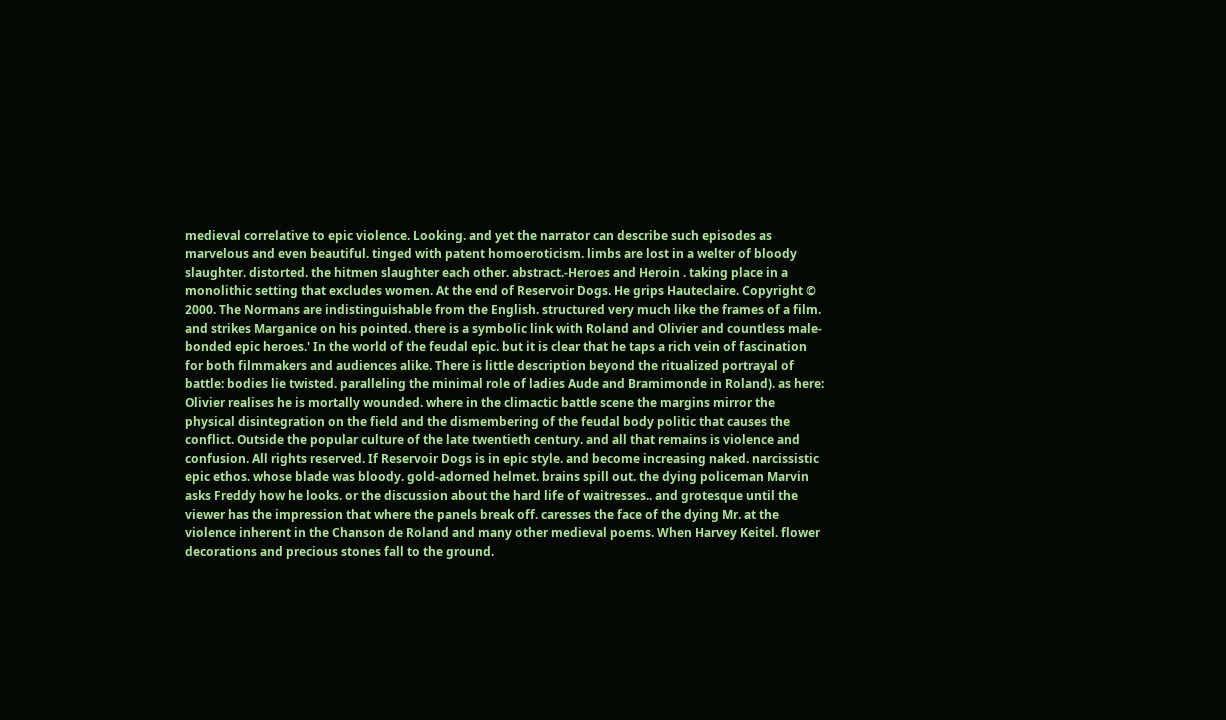medieval correlative to epic violence. Looking. and yet the narrator can describe such episodes as marvelous and even beautiful. tinged with patent homoeroticism. limbs are lost in a welter of bloody slaughter. distorted. the hitmen slaughter each other. abstract.-Heroes and Heroin . taking place in a monolithic setting that excludes women. At the end of Reservoir Dogs. He grips Hauteclaire. Copyright © 2000. The Normans are indistinguishable from the English. structured very much like the frames of a film. and strikes Marganice on his pointed. there is a symbolic link with Roland and Olivier and countless male-bonded epic heroes.' In the world of the feudal epic. but it is clear that he taps a rich vein of fascination for both filmmakers and audiences alike. There is little description beyond the ritualized portrayal of battle: bodies lie twisted. paralleling the minimal role of ladies Aude and Bramimonde in Roland). as here: Olivier realises he is mortally wounded. where in the climactic battle scene the margins mirror the physical disintegration on the field and the dismembering of the feudal body politic that causes the conflict. Outside the popular culture of the late twentieth century. and all that remains is violence and confusion. All rights reserved. If Reservoir Dogs is in epic style. and become increasing naked. narcissistic epic ethos. whose blade was bloody. gold-adorned helmet. brains spill out. the dying policeman Marvin asks Freddy how he looks. or the discussion about the hard life of waitresses.. and grotesque until the viewer has the impression that where the panels break off. caresses the face of the dying Mr. at the violence inherent in the Chanson de Roland and many other medieval poems. When Harvey Keitel. flower decorations and precious stones fall to the ground.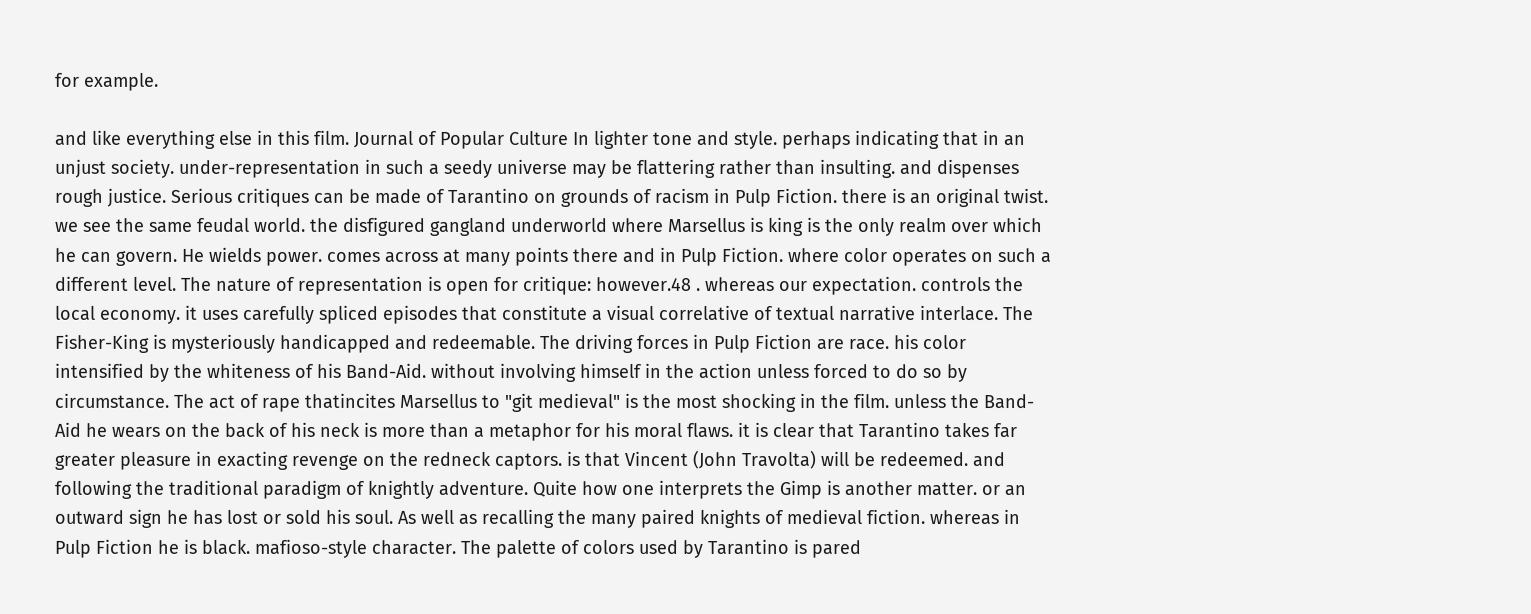for example.

and like everything else in this film. Journal of Popular Culture In lighter tone and style. perhaps indicating that in an unjust society. under-representation in such a seedy universe may be flattering rather than insulting. and dispenses rough justice. Serious critiques can be made of Tarantino on grounds of racism in Pulp Fiction. there is an original twist. we see the same feudal world. the disfigured gangland underworld where Marsellus is king is the only realm over which he can govern. He wields power. comes across at many points there and in Pulp Fiction. where color operates on such a different level. The nature of representation is open for critique: however.48 . whereas our expectation. controls the local economy. it uses carefully spliced episodes that constitute a visual correlative of textual narrative interlace. The Fisher-King is mysteriously handicapped and redeemable. The driving forces in Pulp Fiction are race. his color intensified by the whiteness of his Band-Aid. without involving himself in the action unless forced to do so by circumstance. The act of rape thatincites Marsellus to "git medieval" is the most shocking in the film. unless the Band-Aid he wears on the back of his neck is more than a metaphor for his moral flaws. it is clear that Tarantino takes far greater pleasure in exacting revenge on the redneck captors. is that Vincent (John Travolta) will be redeemed. and following the traditional paradigm of knightly adventure. Quite how one interprets the Gimp is another matter. or an outward sign he has lost or sold his soul. As well as recalling the many paired knights of medieval fiction. whereas in Pulp Fiction he is black. mafioso-style character. The palette of colors used by Tarantino is pared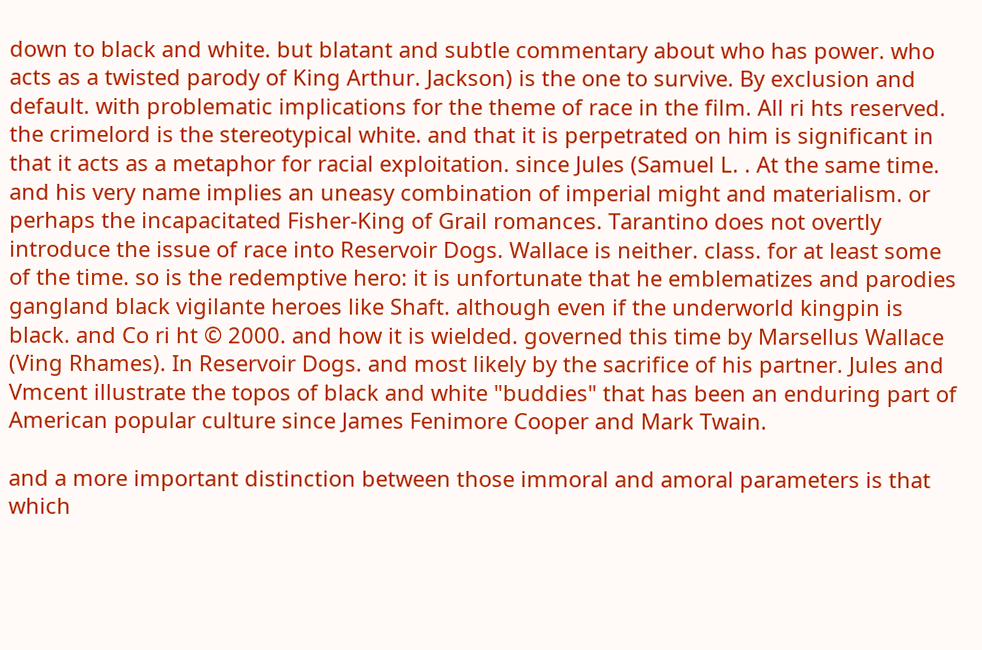down to black and white. but blatant and subtle commentary about who has power. who acts as a twisted parody of King Arthur. Jackson) is the one to survive. By exclusion and default. with problematic implications for the theme of race in the film. All ri hts reserved. the crimelord is the stereotypical white. and that it is perpetrated on him is significant in that it acts as a metaphor for racial exploitation. since Jules (Samuel L. . At the same time. and his very name implies an uneasy combination of imperial might and materialism. or perhaps the incapacitated Fisher-King of Grail romances. Tarantino does not overtly introduce the issue of race into Reservoir Dogs. Wallace is neither. class. for at least some of the time. so is the redemptive hero: it is unfortunate that he emblematizes and parodies gangland black vigilante heroes like Shaft. although even if the underworld kingpin is black. and Co ri ht © 2000. and how it is wielded. governed this time by Marsellus Wallace (Ving Rhames). In Reservoir Dogs. and most likely by the sacrifice of his partner. Jules and Vmcent illustrate the topos of black and white "buddies" that has been an enduring part of American popular culture since James Fenimore Cooper and Mark Twain.

and a more important distinction between those immoral and amoral parameters is that which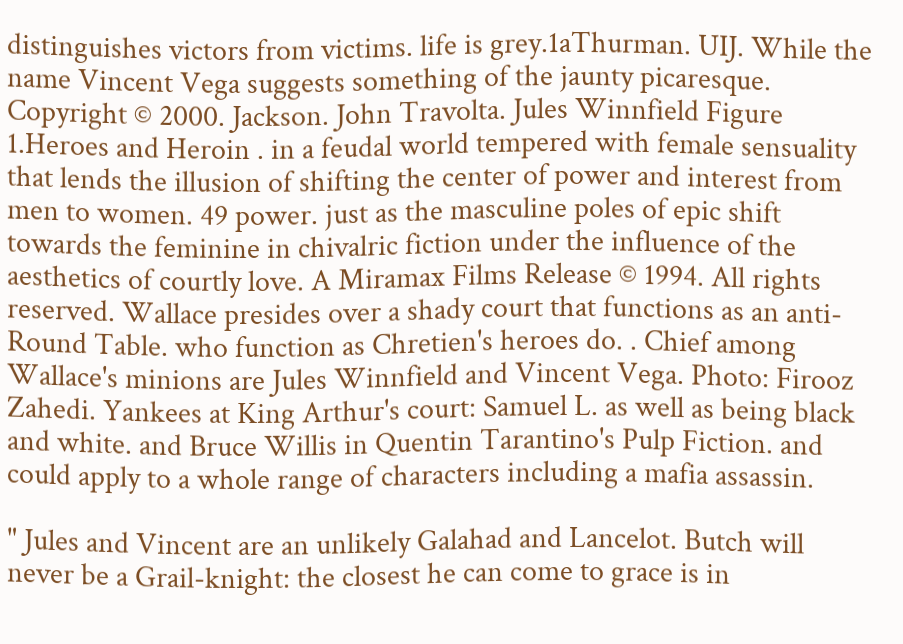distinguishes victors from victims. life is grey.1aThurman. UIJ. While the name Vincent Vega suggests something of the jaunty picaresque. Copyright © 2000. Jackson. John Travolta. Jules Winnfield Figure 1.Heroes and Heroin . in a feudal world tempered with female sensuality that lends the illusion of shifting the center of power and interest from men to women. 49 power. just as the masculine poles of epic shift towards the feminine in chivalric fiction under the influence of the aesthetics of courtly love. A Miramax Films Release © 1994. All rights reserved. Wallace presides over a shady court that functions as an anti-Round Table. who function as Chretien's heroes do. . Chief among Wallace's minions are Jules Winnfield and Vincent Vega. Photo: Firooz Zahedi. Yankees at King Arthur's court: Samuel L. as well as being black and white. and Bruce Willis in Quentin Tarantino's Pulp Fiction. and could apply to a whole range of characters including a mafia assassin.

" Jules and Vincent are an unlikely Galahad and Lancelot. Butch will never be a Grail-knight: the closest he can come to grace is in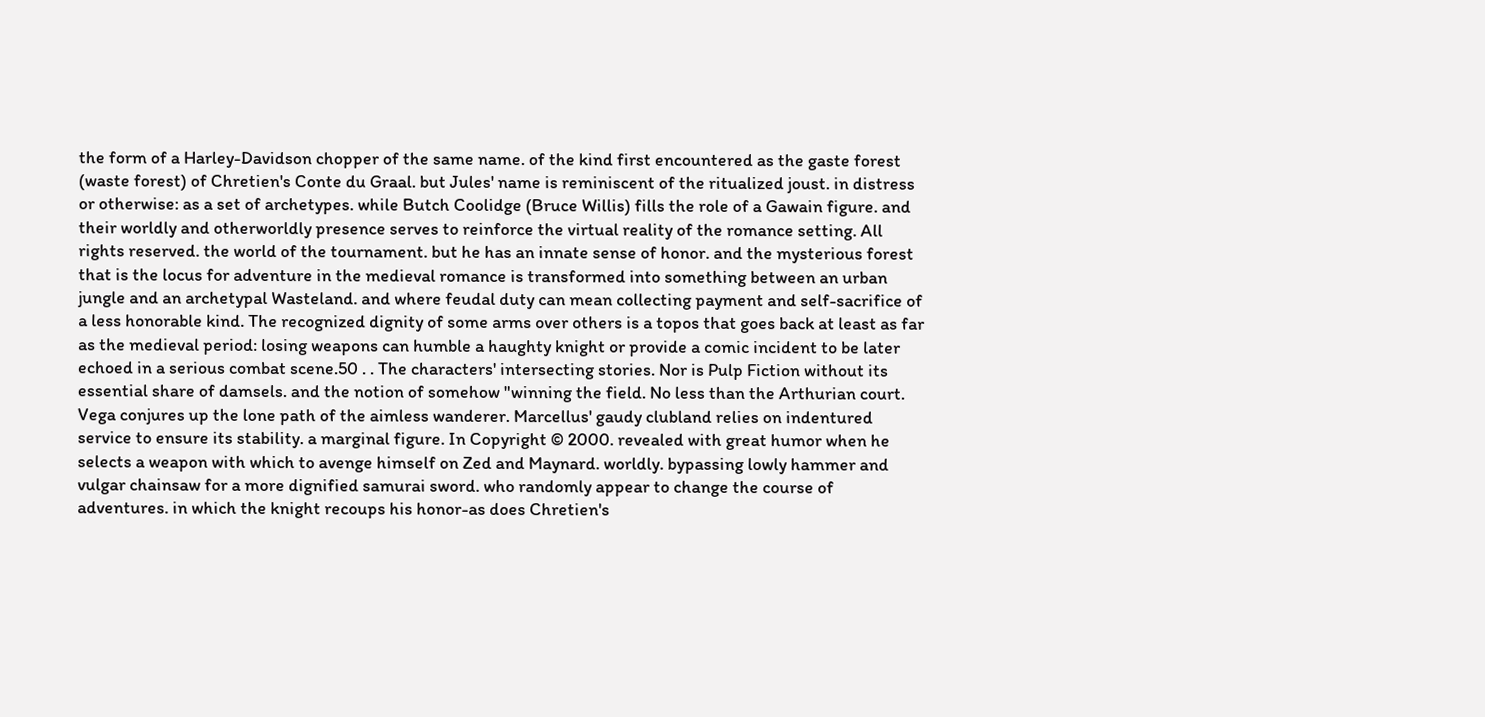the form of a Harley-Davidson chopper of the same name. of the kind first encountered as the gaste forest (waste forest) of Chretien's Conte du Graal. but Jules' name is reminiscent of the ritualized joust. in distress or otherwise: as a set of archetypes. while Butch Coolidge (Bruce Willis) fills the role of a Gawain figure. and their worldly and otherworldly presence serves to reinforce the virtual reality of the romance setting. All rights reserved. the world of the tournament. but he has an innate sense of honor. and the mysterious forest that is the locus for adventure in the medieval romance is transformed into something between an urban jungle and an archetypal Wasteland. and where feudal duty can mean collecting payment and self-sacrifice of a less honorable kind. The recognized dignity of some arms over others is a topos that goes back at least as far as the medieval period: losing weapons can humble a haughty knight or provide a comic incident to be later echoed in a serious combat scene.50 . . The characters' intersecting stories. Nor is Pulp Fiction without its essential share of damsels. and the notion of somehow "winning the field. No less than the Arthurian court. Vega conjures up the lone path of the aimless wanderer. Marcellus' gaudy clubland relies on indentured service to ensure its stability. a marginal figure. In Copyright © 2000. revealed with great humor when he selects a weapon with which to avenge himself on Zed and Maynard. worldly. bypassing lowly hammer and vulgar chainsaw for a more dignified samurai sword. who randomly appear to change the course of adventures. in which the knight recoups his honor-as does Chretien's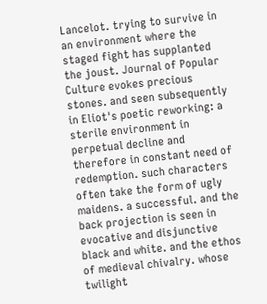Lancelot. trying to survive in an environment where the staged fight has supplanted the joust. Journal of Popular Culture evokes precious stones. and seen subsequently in Eliot's poetic reworking: a sterile environment in perpetual decline and therefore in constant need of redemption. such characters often take the form of ugly maidens. a successful. and the back projection is seen in evocative and disjunctive black and white. and the ethos of medieval chivalry. whose twilight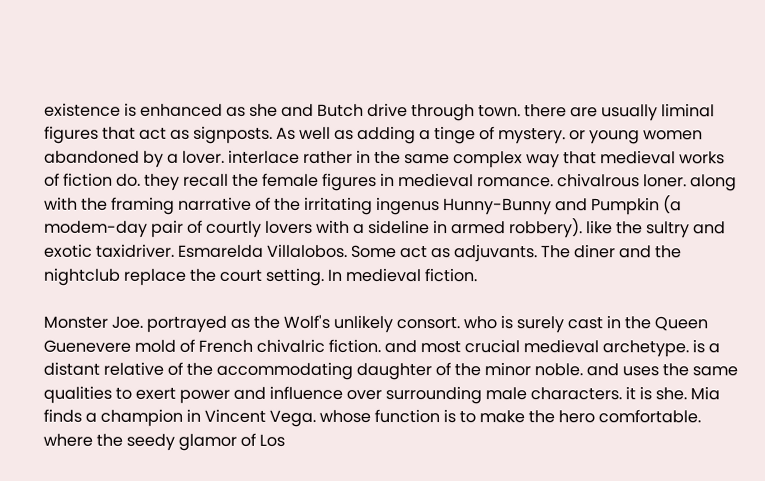existence is enhanced as she and Butch drive through town. there are usually liminal figures that act as signposts. As well as adding a tinge of mystery. or young women abandoned by a lover. interlace rather in the same complex way that medieval works of fiction do. they recall the female figures in medieval romance. chivalrous loner. along with the framing narrative of the irritating ingenus Hunny-Bunny and Pumpkin (a modem-day pair of courtly lovers with a sideline in armed robbery). like the sultry and exotic taxidriver. Esmarelda Villalobos. Some act as adjuvants. The diner and the nightclub replace the court setting. In medieval fiction.

Monster Joe. portrayed as the Wolf's unlikely consort. who is surely cast in the Queen Guenevere mold of French chivalric fiction. and most crucial medieval archetype. is a distant relative of the accommodating daughter of the minor noble. and uses the same qualities to exert power and influence over surrounding male characters. it is she. Mia finds a champion in Vincent Vega. whose function is to make the hero comfortable. where the seedy glamor of Los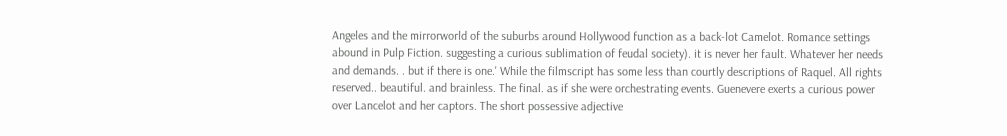Angeles and the mirrorworld of the suburbs around Hollywood function as a back-lot Camelot. Romance settings abound in Pulp Fiction. suggesting a curious sublimation of feudal society). it is never her fault. Whatever her needs and demands. . but if there is one.' While the filmscript has some less than courtly descriptions of Raquel. All rights reserved.. beautiful. and brainless. The final. as if she were orchestrating events. Guenevere exerts a curious power over Lancelot and her captors. The short possessive adjective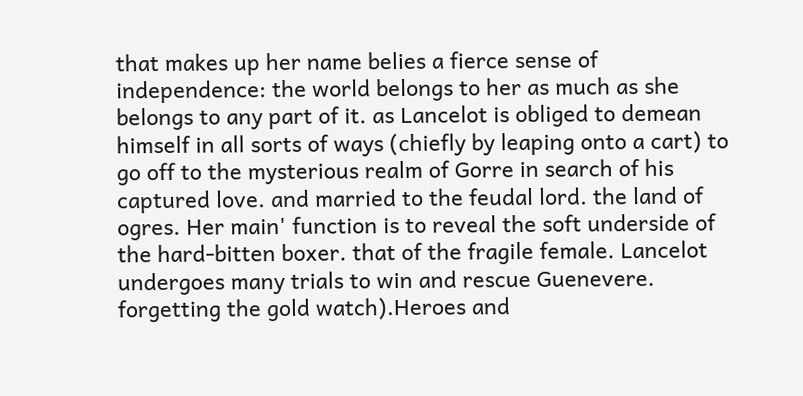that makes up her name belies a fierce sense of independence: the world belongs to her as much as she belongs to any part of it. as Lancelot is obliged to demean himself in all sorts of ways (chiefly by leaping onto a cart) to go off to the mysterious realm of Gorre in search of his captured love. and married to the feudal lord. the land of ogres. Her main' function is to reveal the soft underside of the hard-bitten boxer. that of the fragile female. Lancelot undergoes many trials to win and rescue Guenevere. forgetting the gold watch).Heroes and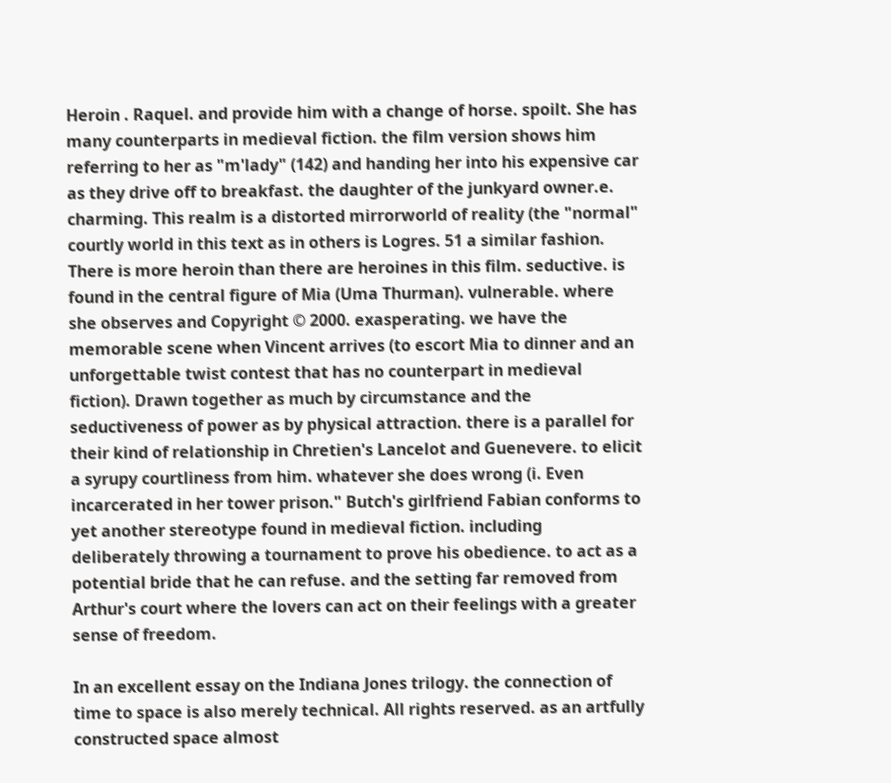Heroin . Raquel. and provide him with a change of horse. spoilt. She has many counterparts in medieval fiction. the film version shows him referring to her as "m'lady" (142) and handing her into his expensive car as they drive off to breakfast. the daughter of the junkyard owner.e. charming. This realm is a distorted mirrorworld of reality (the "normal" courtly world in this text as in others is Logres. 51 a similar fashion. There is more heroin than there are heroines in this film. seductive. is found in the central figure of Mia (Uma Thurman). vulnerable. where she observes and Copyright © 2000. exasperating. we have the memorable scene when Vincent arrives (to escort Mia to dinner and an unforgettable twist contest that has no counterpart in medieval fiction). Drawn together as much by circumstance and the seductiveness of power as by physical attraction. there is a parallel for their kind of relationship in Chretien's Lancelot and Guenevere. to elicit a syrupy courtliness from him. whatever she does wrong (i. Even incarcerated in her tower prison." Butch's girlfriend Fabian conforms to yet another stereotype found in medieval fiction. including deliberately throwing a tournament to prove his obedience. to act as a potential bride that he can refuse. and the setting far removed from Arthur's court where the lovers can act on their feelings with a greater sense of freedom.

In an excellent essay on the Indiana Jones trilogy. the connection of time to space is also merely technical. All rights reserved. as an artfully constructed space almost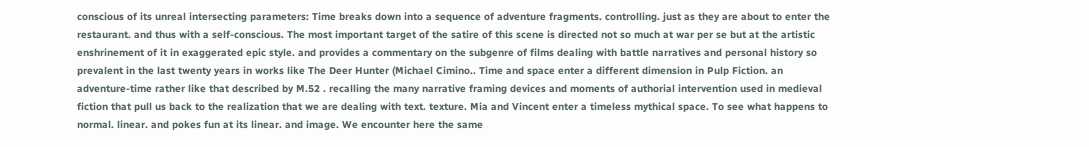conscious of its unreal intersecting parameters: Time breaks down into a sequence of adventure fragments. controlling. just as they are about to enter the restaurant. and thus with a self-conscious. The most important target of the satire of this scene is directed not so much at war per se but at the artistic enshrinement of it in exaggerated epic style. and provides a commentary on the subgenre of films dealing with battle narratives and personal history so prevalent in the last twenty years in works like The Deer Hunter (Michael Cimino.. Time and space enter a different dimension in Pulp Fiction. an adventure-time rather like that described by M.52 . recalling the many narrative framing devices and moments of authorial intervention used in medieval fiction that pull us back to the realization that we are dealing with text. texture. Mia and Vincent enter a timeless mythical space. To see what happens to normal. linear. and pokes fun at its linear. and image. We encounter here the same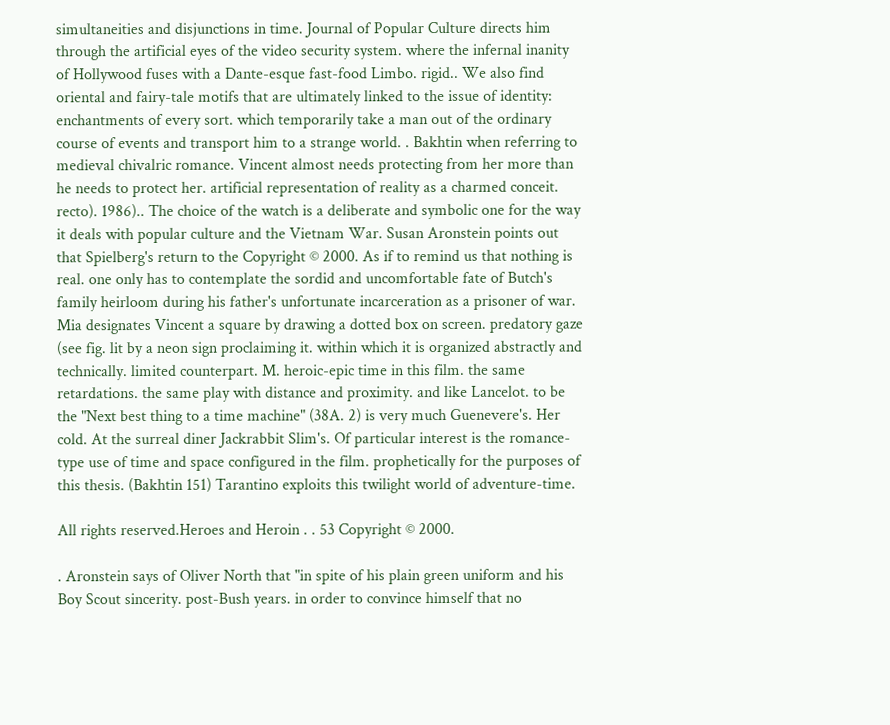simultaneities and disjunctions in time. Journal of Popular Culture directs him through the artificial eyes of the video security system. where the infernal inanity of Hollywood fuses with a Dante-esque fast-food Limbo. rigid.. We also find oriental and fairy-tale motifs that are ultimately linked to the issue of identity: enchantments of every sort. which temporarily take a man out of the ordinary course of events and transport him to a strange world. . Bakhtin when referring to medieval chivalric romance. Vincent almost needs protecting from her more than he needs to protect her. artificial representation of reality as a charmed conceit. recto). 1986).. The choice of the watch is a deliberate and symbolic one for the way it deals with popular culture and the Vietnam War. Susan Aronstein points out that Spielberg's return to the Copyright © 2000. As if to remind us that nothing is real. one only has to contemplate the sordid and uncomfortable fate of Butch's family heirloom during his father's unfortunate incarceration as a prisoner of war. Mia designates Vincent a square by drawing a dotted box on screen. predatory gaze (see fig. lit by a neon sign proclaiming it. within which it is organized abstractly and technically. limited counterpart. M. heroic-epic time in this film. the same retardations. the same play with distance and proximity. and like Lancelot. to be the "Next best thing to a time machine" (38A. 2) is very much Guenevere's. Her cold. At the surreal diner Jackrabbit Slim's. Of particular interest is the romance-type use of time and space configured in the film. prophetically for the purposes of this thesis. (Bakhtin 151) Tarantino exploits this twilight world of adventure-time.

All rights reserved.Heroes and Heroin . . 53 Copyright © 2000.

. Aronstein says of Oliver North that "in spite of his plain green uniform and his Boy Scout sincerity. post-Bush years. in order to convince himself that no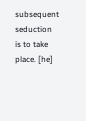subsequent seduction is to take place. [he]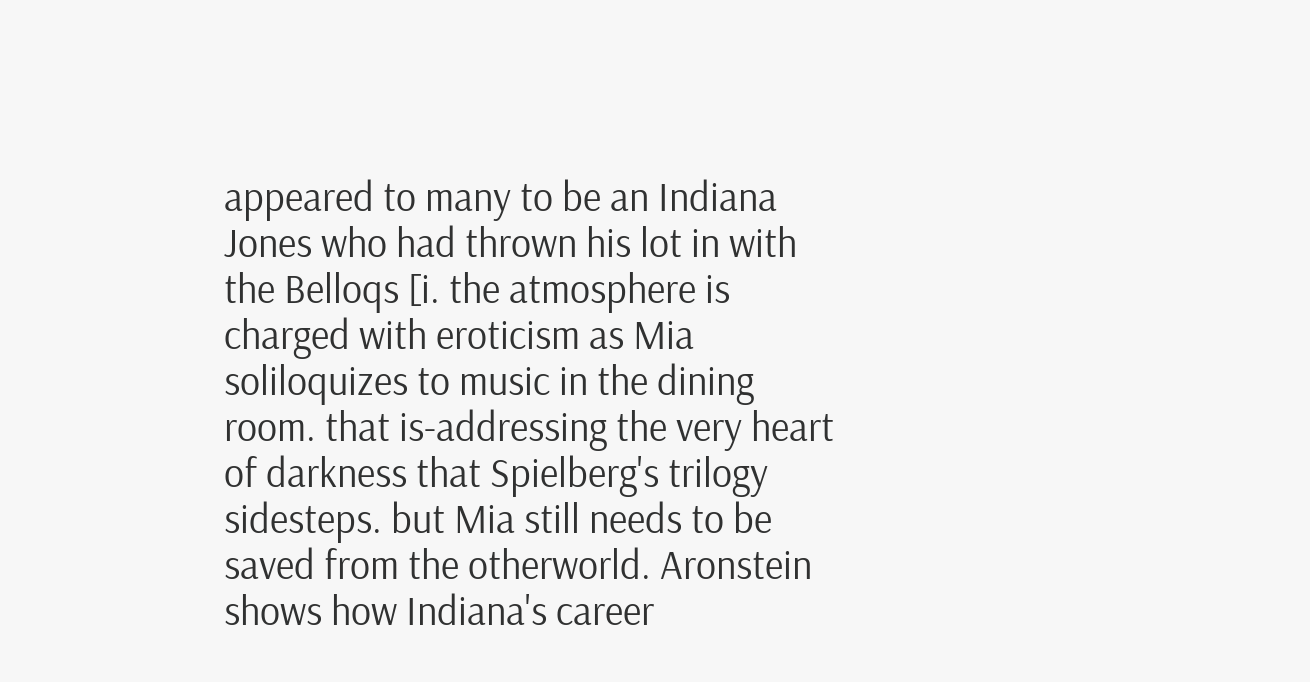appeared to many to be an Indiana Jones who had thrown his lot in with the Belloqs [i. the atmosphere is charged with eroticism as Mia soliloquizes to music in the dining room. that is-addressing the very heart of darkness that Spielberg's trilogy sidesteps. but Mia still needs to be saved from the otherworld. Aronstein shows how Indiana's career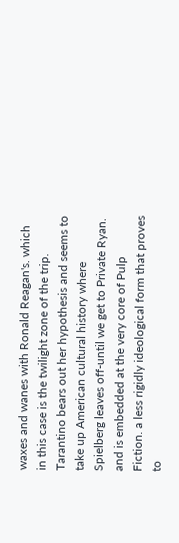waxes and wanes with Ronald Reagan's. which in this case is the twilight zone of the trip. Tarantino bears out her hypothesis and seems to take up American cultural history where Spielberg leaves off-until we get to Private Ryan. and is embedded at the very core of Pulp Fiction. a less rigidly ideological form that proves to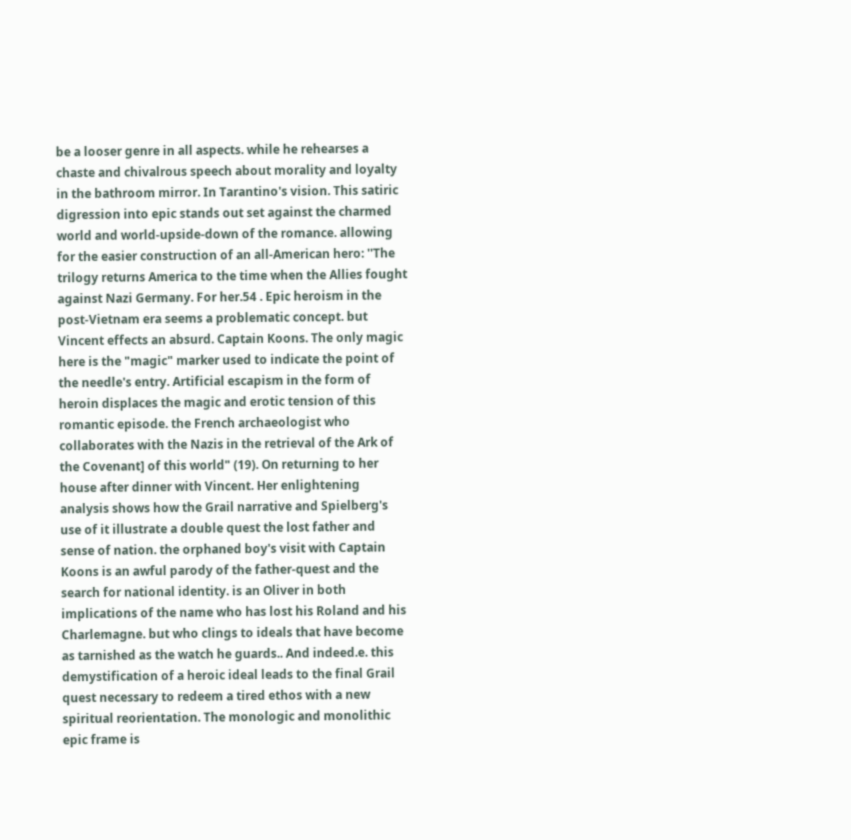be a looser genre in all aspects. while he rehearses a chaste and chivalrous speech about morality and loyalty in the bathroom mirror. In Tarantino's vision. This satiric digression into epic stands out set against the charmed world and world-upside-down of the romance. allowing for the easier construction of an all-American hero: ''The trilogy returns America to the time when the Allies fought against Nazi Germany. For her.54 . Epic heroism in the post-Vietnam era seems a problematic concept. but Vincent effects an absurd. Captain Koons. The only magic here is the "magic" marker used to indicate the point of the needle's entry. Artificial escapism in the form of heroin displaces the magic and erotic tension of this romantic episode. the French archaeologist who collaborates with the Nazis in the retrieval of the Ark of the Covenant] of this world" (19). On returning to her house after dinner with Vincent. Her enlightening analysis shows how the Grail narrative and Spielberg's use of it illustrate a double quest the lost father and sense of nation. the orphaned boy's visit with Captain Koons is an awful parody of the father-quest and the search for national identity. is an Oliver in both implications of the name who has lost his Roland and his Charlemagne. but who clings to ideals that have become as tarnished as the watch he guards.. And indeed.e. this demystification of a heroic ideal leads to the final Grail quest necessary to redeem a tired ethos with a new spiritual reorientation. The monologic and monolithic epic frame is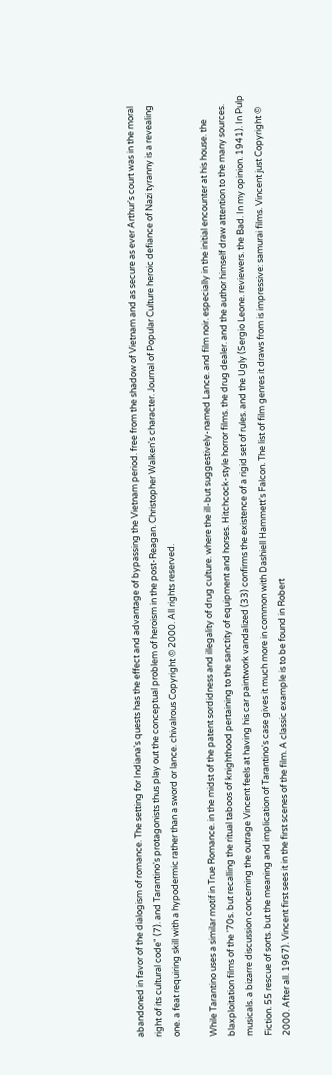abandoned in favor of the dialogism of romance. The setting for Indiana's quests has the effect and advantage of bypassing the Vietnam period. free from the shadow of Vietnam and as secure as ever Arthur's court was in the moral right of its cultural code" (7). and Tarantino's protagonists thus play out the conceptual problem of heroism in the post-Reagan. Christopher Walken's character. Journal of Popular Culture heroic defiance of Nazi tyranny is a revealing one. a feat requiring skill with a hypodermic rather than a sword or lance. chivalrous Copyright © 2000. All rights reserved.

While Tarantino uses a similar motif in True Romance. in the midst of the patent sordidness and illegality of drug culture. where the ill-but suggestively-named Lance. and film noir. especially in the initial encounter at his house. the blaxploitation films of the '70s. but recalling the ritual taboos of knighthood pertaining to the sanctity of equipment and horses. Hitchcock-style horror films. the drug dealer. and the author himself draw attention to the many sources. musicals. a bizarre discussion concerning the outrage Vincent feels at having his car paintwork vandalized (33) confirms the existence of a rigid set of rules. and the Ugly (Sergio Leone. reviewers. the Bad. In my opinion. 1941). In Pulp Fiction. 55 rescue of sorts. but the meaning and implication of Tarantino's case gives it much more in common with Dashiell Hammett's Falcon. The list of film genres it draws from is impressive: samurai films. Vincent just Copyright © 2000. After all. 1967). Vincent first sees it in the first scenes of the film. A classic example is to be found in Robert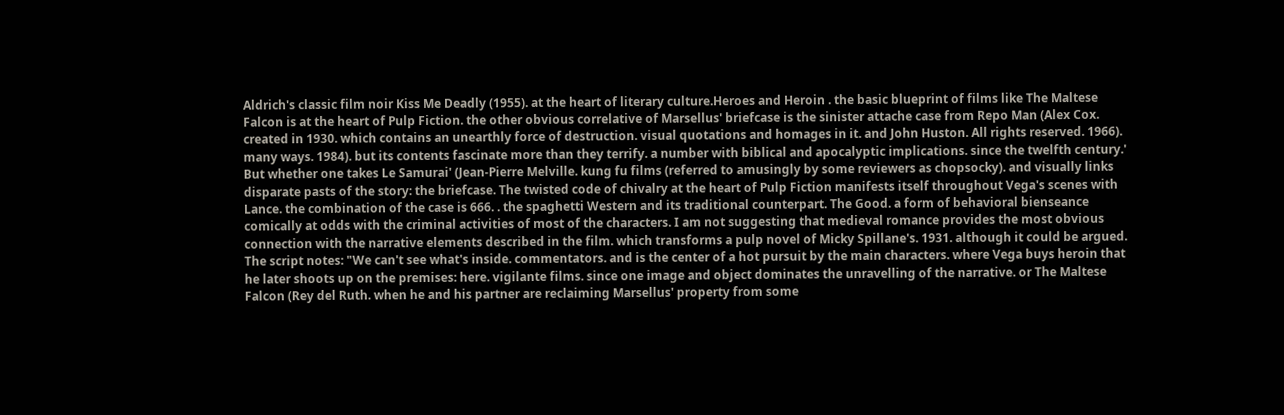Aldrich's classic film noir Kiss Me Deadly (1955). at the heart of literary culture.Heroes and Heroin . the basic blueprint of films like The Maltese Falcon is at the heart of Pulp Fiction. the other obvious correlative of Marsellus' briefcase is the sinister attache case from Repo Man (Alex Cox. created in 1930. which contains an unearthly force of destruction. visual quotations and homages in it. and John Huston. All rights reserved. 1966). many ways. 1984). but its contents fascinate more than they terrify. a number with biblical and apocalyptic implications. since the twelfth century.' But whether one takes Le Samurai' (Jean-Pierre Melville. kung fu films (referred to amusingly by some reviewers as chopsocky). and visually links disparate pasts of the story: the briefcase. The twisted code of chivalry at the heart of Pulp Fiction manifests itself throughout Vega's scenes with Lance. the combination of the case is 666. . the spaghetti Western and its traditional counterpart. The Good. a form of behavioral bienseance comically at odds with the criminal activities of most of the characters. I am not suggesting that medieval romance provides the most obvious connection with the narrative elements described in the film. which transforms a pulp novel of Micky Spillane's. 1931. although it could be argued. The script notes: "We can't see what's inside. commentators. and is the center of a hot pursuit by the main characters. where Vega buys heroin that he later shoots up on the premises: here. vigilante films. since one image and object dominates the unravelling of the narrative. or The Maltese Falcon (Rey del Ruth. when he and his partner are reclaiming Marsellus' property from some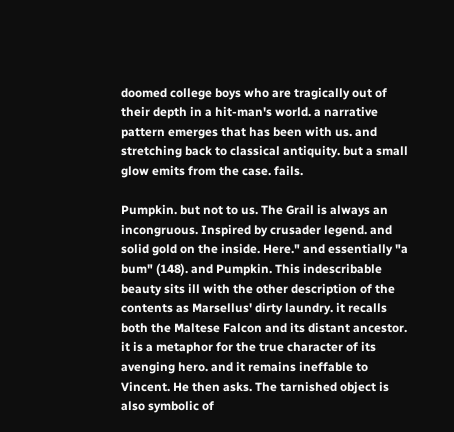doomed college boys who are tragically out of their depth in a hit-man's world. a narrative pattern emerges that has been with us. and stretching back to classical antiquity. but a small glow emits from the case. fails.

Pumpkin. but not to us. The Grail is always an incongruous. Inspired by crusader legend. and solid gold on the inside. Here." and essentially "a bum" (148). and Pumpkin. This indescribable beauty sits ill with the other description of the contents as Marsellus' dirty laundry. it recalls both the Maltese Falcon and its distant ancestor. it is a metaphor for the true character of its avenging hero. and it remains ineffable to Vincent. He then asks. The tarnished object is also symbolic of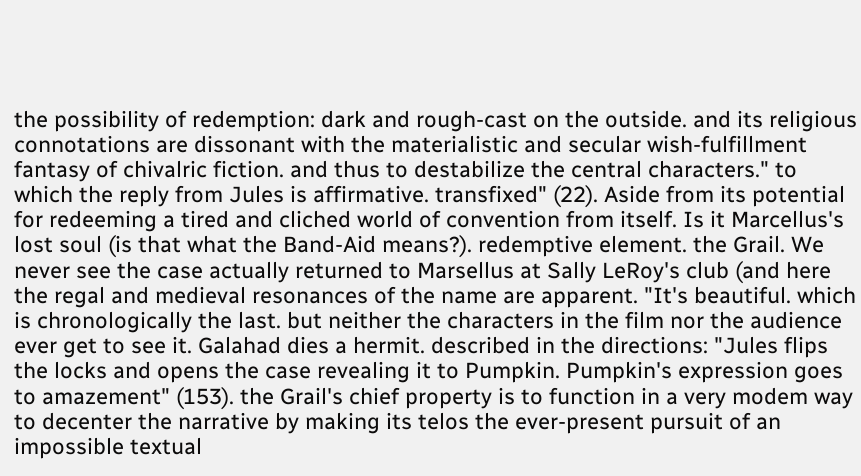the possibility of redemption: dark and rough-cast on the outside. and its religious connotations are dissonant with the materialistic and secular wish-fulfillment fantasy of chivalric fiction. and thus to destabilize the central characters." to which the reply from Jules is affirmative. transfixed" (22). Aside from its potential for redeeming a tired and cliched world of convention from itself. Is it Marcellus's lost soul (is that what the Band-Aid means?). redemptive element. the Grail. We never see the case actually returned to Marsellus at Sally LeRoy's club (and here the regal and medieval resonances of the name are apparent. "It's beautiful. which is chronologically the last. but neither the characters in the film nor the audience ever get to see it. Galahad dies a hermit. described in the directions: "Jules flips the locks and opens the case revealing it to Pumpkin. Pumpkin's expression goes to amazement" (153). the Grail's chief property is to function in a very modem way to decenter the narrative by making its telos the ever-present pursuit of an impossible textual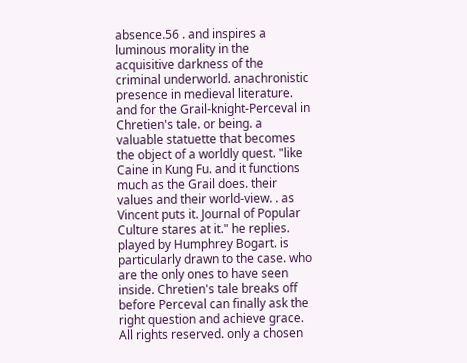absence.56 . and inspires a luminous morality in the acquisitive darkness of the criminal underworld. anachronistic presence in medieval literature. and for the Grail-knight-Perceval in Chretien's tale. or being. a valuable statuette that becomes the object of a worldly quest. "like Caine in Kung Fu. and it functions much as the Grail does. their values and their world-view. . as Vincent puts it. Journal of Popular Culture stares at it." he replies. played by Humphrey Bogart. is particularly drawn to the case. who are the only ones to have seen inside. Chretien's tale breaks off before Perceval can finally ask the right question and achieve grace. All rights reserved. only a chosen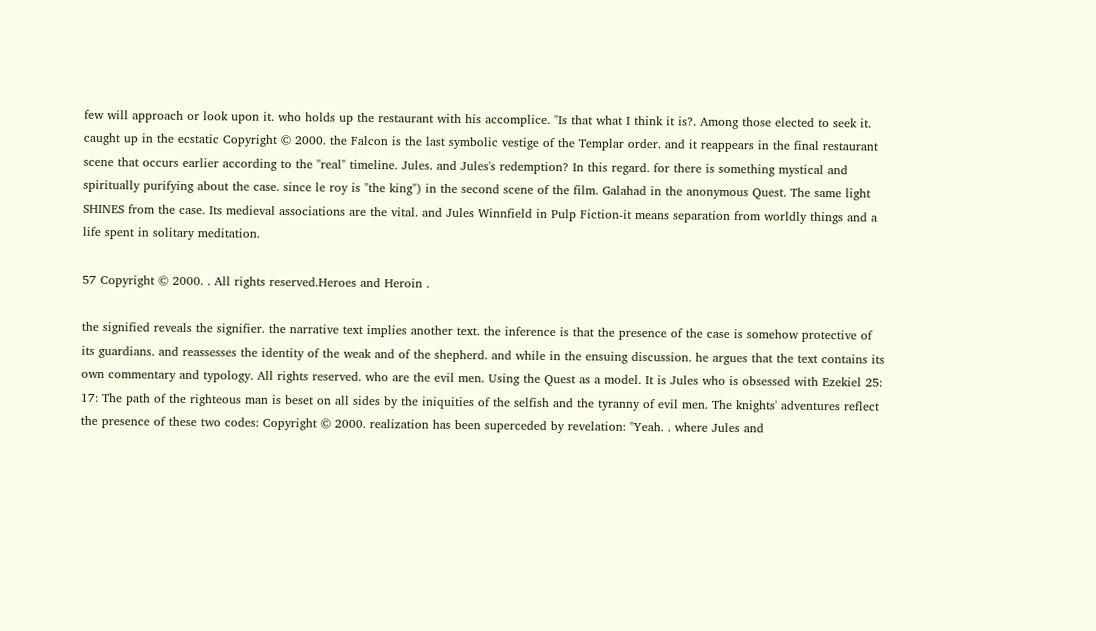few will approach or look upon it. who holds up the restaurant with his accomplice. "Is that what I think it is?. Among those elected to seek it. caught up in the ecstatic Copyright © 2000. the Falcon is the last symbolic vestige of the Templar order. and it reappears in the final restaurant scene that occurs earlier according to the "real" timeline. Jules. and Jules's redemption? In this regard. for there is something mystical and spiritually purifying about the case. since le roy is "the king") in the second scene of the film. Galahad in the anonymous Quest. The same light SHINES from the case. Its medieval associations are the vital. and Jules Winnfield in Pulp Fiction-it means separation from worldly things and a life spent in solitary meditation.

57 Copyright © 2000. . All rights reserved.Heroes and Heroin .

the signified reveals the signifier. the narrative text implies another text. the inference is that the presence of the case is somehow protective of its guardians. and reassesses the identity of the weak and of the shepherd. and while in the ensuing discussion. he argues that the text contains its own commentary and typology. All rights reserved. who are the evil men. Using the Quest as a model. It is Jules who is obsessed with Ezekiel 25: 17: The path of the righteous man is beset on all sides by the iniquities of the selfish and the tyranny of evil men. The knights' adventures reflect the presence of these two codes: Copyright © 2000. realization has been superceded by revelation: "Yeah. . where Jules and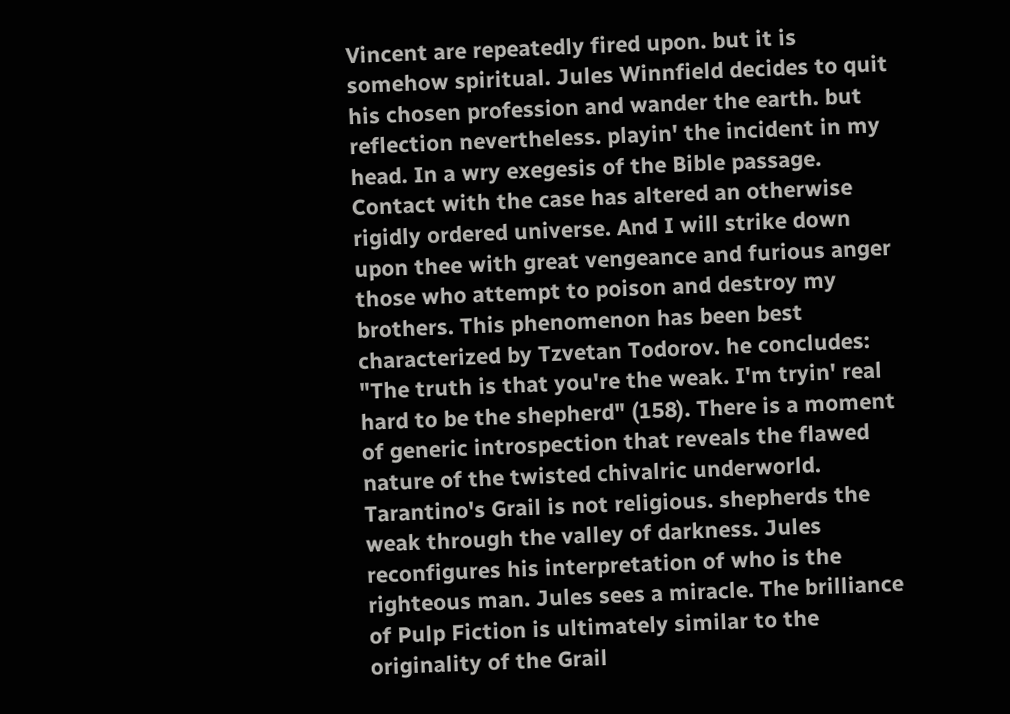Vincent are repeatedly fired upon. but it is somehow spiritual. Jules Winnfield decides to quit his chosen profession and wander the earth. but reflection nevertheless. playin' the incident in my head. In a wry exegesis of the Bible passage. Contact with the case has altered an otherwise rigidly ordered universe. And I will strike down upon thee with great vengeance and furious anger those who attempt to poison and destroy my brothers. This phenomenon has been best characterized by Tzvetan Todorov. he concludes: "The truth is that you're the weak. I'm tryin' real hard to be the shepherd" (158). There is a moment of generic introspection that reveals the flawed nature of the twisted chivalric underworld. Tarantino's Grail is not religious. shepherds the weak through the valley of darkness. Jules reconfigures his interpretation of who is the righteous man. Jules sees a miracle. The brilliance of Pulp Fiction is ultimately similar to the originality of the Grail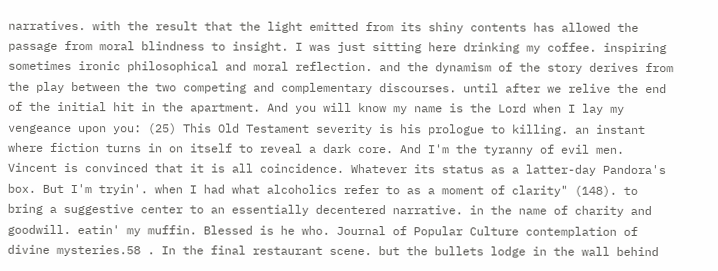narratives. with the result that the light emitted from its shiny contents has allowed the passage from moral blindness to insight. I was just sitting here drinking my coffee. inspiring sometimes ironic philosophical and moral reflection. and the dynamism of the story derives from the play between the two competing and complementary discourses. until after we relive the end of the initial hit in the apartment. And you will know my name is the Lord when I lay my vengeance upon you: (25) This Old Testament severity is his prologue to killing. an instant where fiction turns in on itself to reveal a dark core. And I'm the tyranny of evil men. Vincent is convinced that it is all coincidence. Whatever its status as a latter-day Pandora's box. But I'm tryin'. when I had what alcoholics refer to as a moment of clarity" (148). to bring a suggestive center to an essentially decentered narrative. in the name of charity and goodwill. eatin' my muffin. Blessed is he who. Journal of Popular Culture contemplation of divine mysteries.58 . In the final restaurant scene. but the bullets lodge in the wall behind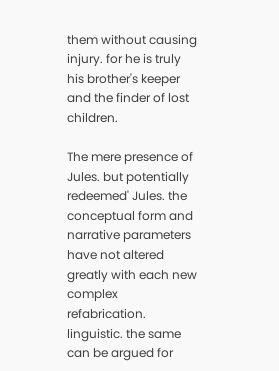them without causing injury. for he is truly his brother's keeper and the finder of lost children.

The mere presence of Jules. but potentially redeemed' Jules. the conceptual form and narrative parameters have not altered greatly with each new complex refabrication. linguistic. the same can be argued for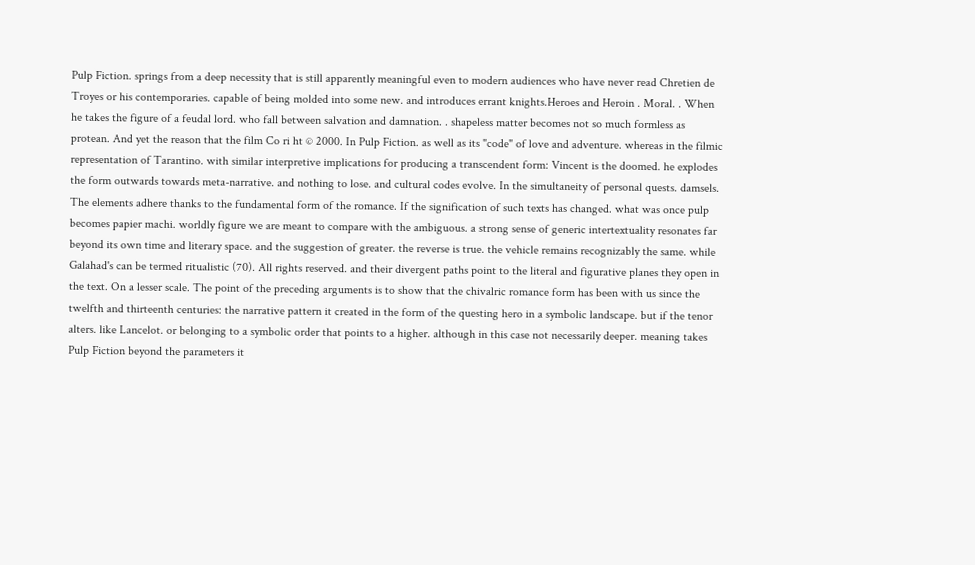Pulp Fiction. springs from a deep necessity that is still apparently meaningful even to modern audiences who have never read Chretien de Troyes or his contemporaries. capable of being molded into some new. and introduces errant knights.Heroes and Heroin . Moral. . When he takes the figure of a feudal lord. who fall between salvation and damnation. . shapeless matter becomes not so much formless as protean. And yet the reason that the film Co ri ht © 2000. In Pulp Fiction. as well as its "code" of love and adventure. whereas in the filmic representation of Tarantino. with similar interpretive implications for producing a transcendent form: Vincent is the doomed. he explodes the form outwards towards meta-narrative. and nothing to lose. and cultural codes evolve. In the simultaneity of personal quests. damsels. The elements adhere thanks to the fundamental form of the romance. If the signification of such texts has changed. what was once pulp becomes papier machi. worldly figure we are meant to compare with the ambiguous. a strong sense of generic intertextuality resonates far beyond its own time and literary space. and the suggestion of greater. the reverse is true. the vehicle remains recognizably the same. while Galahad's can be termed ritualistic (70). All rights reserved. and their divergent paths point to the literal and figurative planes they open in the text. On a lesser scale. The point of the preceding arguments is to show that the chivalric romance form has been with us since the twelfth and thirteenth centuries: the narrative pattern it created in the form of the questing hero in a symbolic landscape. but if the tenor alters. like Lancelot. or belonging to a symbolic order that points to a higher. although in this case not necessarily deeper. meaning takes Pulp Fiction beyond the parameters it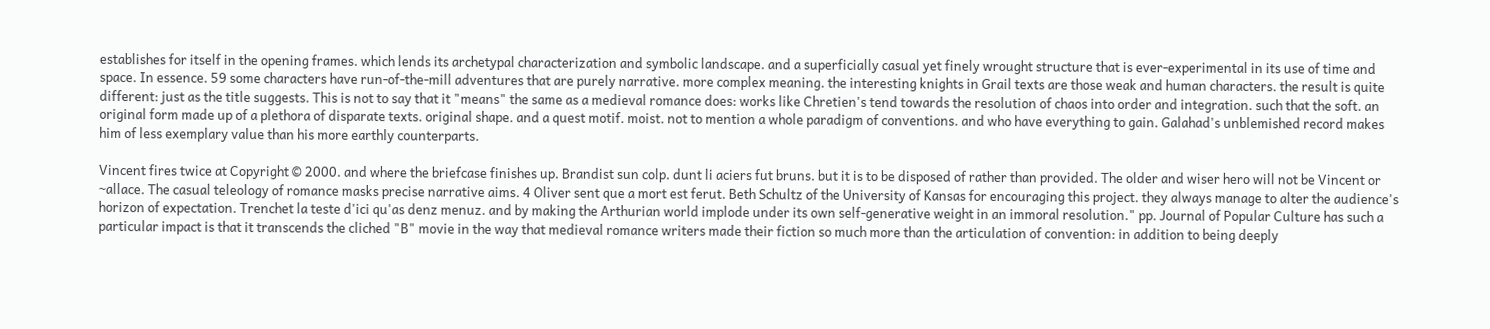establishes for itself in the opening frames. which lends its archetypal characterization and symbolic landscape. and a superficially casual yet finely wrought structure that is ever-experimental in its use of time and space. In essence. 59 some characters have run-of-the-mill adventures that are purely narrative. more complex meaning. the interesting knights in Grail texts are those weak and human characters. the result is quite different: just as the title suggests. This is not to say that it "means" the same as a medieval romance does: works like Chretien's tend towards the resolution of chaos into order and integration. such that the soft. an original form made up of a plethora of disparate texts. original shape. and a quest motif. moist. not to mention a whole paradigm of conventions. and who have everything to gain. Galahad's unblemished record makes him of less exemplary value than his more earthly counterparts.

Vincent fires twice at Copyright © 2000. and where the briefcase finishes up. Brandist sun colp. dunt li aciers fut bruns. but it is to be disposed of rather than provided. The older and wiser hero will not be Vincent or ~allace. The casual teleology of romance masks precise narrative aims. 4 Oliver sent que a mort est ferut. Beth Schultz of the University of Kansas for encouraging this project. they always manage to alter the audience's horizon of expectation. Trenchet la teste d'ici qu'as denz menuz. and by making the Arthurian world implode under its own self-generative weight in an immoral resolution." pp. Journal of Popular Culture has such a particular impact is that it transcends the cliched "B" movie in the way that medieval romance writers made their fiction so much more than the articulation of convention: in addition to being deeply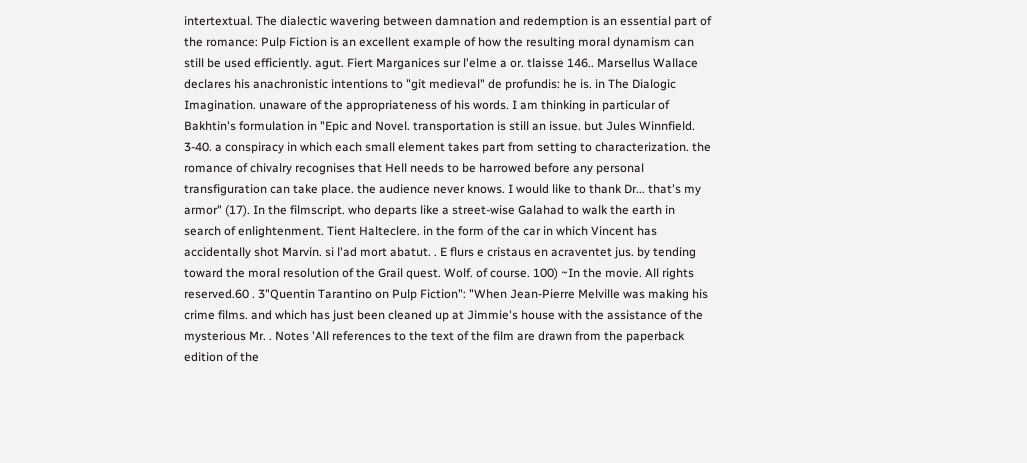intertextual. The dialectic wavering between damnation and redemption is an essential part of the romance: Pulp Fiction is an excellent example of how the resulting moral dynamism can still be used efficiently. agut. Fiert Marganices sur l'elme a or. tlaisse 146.. Marsellus Wallace declares his anachronistic intentions to "git medieval" de profundis: he is. in The Dialogic Imagination. unaware of the appropriateness of his words. I am thinking in particular of Bakhtin's formulation in "Epic and Novel. transportation is still an issue. but Jules Winnfield. 3-40. a conspiracy in which each small element takes part from setting to characterization. the romance of chivalry recognises that Hell needs to be harrowed before any personal transfiguration can take place. the audience never knows. I would like to thank Dr... that's my armor" (17). In the filmscript. who departs like a street-wise Galahad to walk the earth in search of enlightenment. Tient Halteclere. in the form of the car in which Vincent has accidentally shot Marvin. si l'ad mort abatut. . E flurs e cristaus en acraventet jus. by tending toward the moral resolution of the Grail quest. Wolf. of course. 100) ~In the movie. All rights reserved.60 . 3"Quentin Tarantino on Pulp Fiction": "When Jean-Pierre Melville was making his crime films. and which has just been cleaned up at Jimmie's house with the assistance of the mysterious Mr. . Notes 'All references to the text of the film are drawn from the paperback edition of the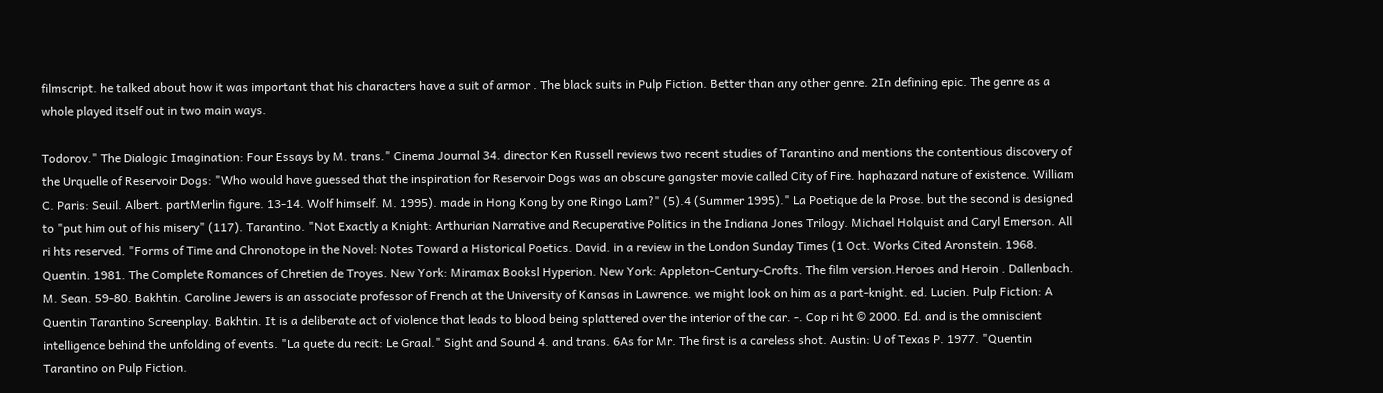filmscript. he talked about how it was important that his characters have a suit of armor . The black suits in Pulp Fiction. Better than any other genre. 2In defining epic. The genre as a whole played itself out in two main ways.

Todorov." The Dialogic Imagination: Four Essays by M. trans." Cinema Journal 34. director Ken Russell reviews two recent studies of Tarantino and mentions the contentious discovery of the Urquelle of Reservoir Dogs: "Who would have guessed that the inspiration for Reservoir Dogs was an obscure gangster movie called City of Fire. haphazard nature of existence. William C. Paris: Seuil. Albert. partMerlin figure. 13-14. Wolf himself. M. 1995). made in Hong Kong by one Ringo Lam?" (5).4 (Summer 1995)." La Poetique de la Prose. but the second is designed to "put him out of his misery" (117). Tarantino. "Not Exactly a Knight: Arthurian Narrative and Recuperative Politics in the Indiana Jones Trilogy. Michael Holquist and Caryl Emerson. All ri hts reserved. "Forms of Time and Chronotope in the Novel: Notes Toward a Historical Poetics. David. in a review in the London Sunday Times (1 Oct. Works Cited Aronstein. 1968. Quentin. 1981. The Complete Romances of Chretien de Troyes. New York: Miramax Booksl Hyperion. New York: Appleton-Century-Crofts. The film version.Heroes and Heroin . Dallenbach. M. Sean. 59-80. Bakhtin. Caroline Jewers is an associate professor of French at the University of Kansas in Lawrence. we might look on him as a part-knight. ed. Lucien. Pulp Fiction: A Quentin Tarantino Screenplay. Bakhtin. It is a deliberate act of violence that leads to blood being splattered over the interior of the car. -. Cop ri ht © 2000. Ed. and is the omniscient intelligence behind the unfolding of events. "La quete du recit: Le Graal." Sight and Sound 4. and trans. 6As for Mr. The first is a careless shot. Austin: U of Texas P. 1977. "Quentin Tarantino on Pulp Fiction.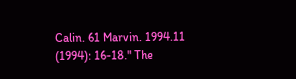Calin. 61 Marvin. 1994.11 (1994): 16-18." The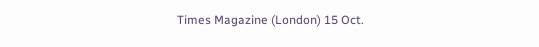Times Magazine (London) 15 Oct.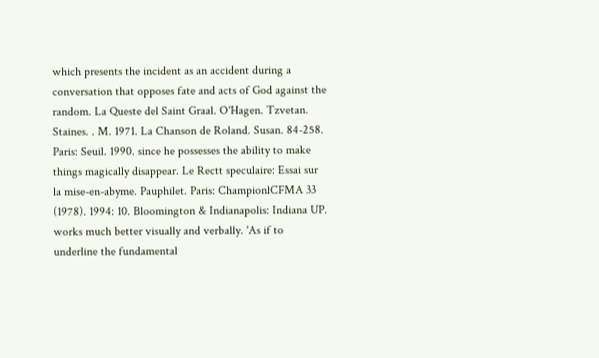which presents the incident as an accident during a conversation that opposes fate and acts of God against the random. La Queste del Saint Graal. O'Hagen. Tzvetan. Staines. . M. 1971. La Chanson de Roland. Susan. 84-258. Paris: Seuil. 1990. since he possesses the ability to make things magically disappear. Le Rectt speculaire: Essai sur la mise-en-abyme. Pauphilet. Paris: ChampionlCFMA 33 (1978). 1994: 10. Bloomington & Indianapolis: Indiana UP. works much better visually and verbally. 'As if to underline the fundamental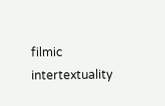filmic intertextuality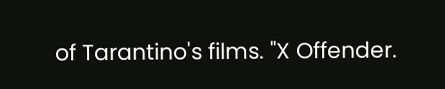of Tarantino's films. "X Offender.